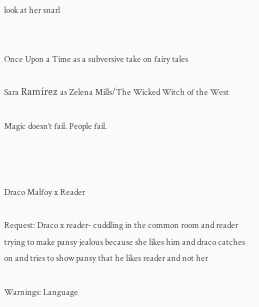look at her snarl


Once Upon a Time as a subversive take on fairy tales

Sara Ramírez as Zelena Mills/The Wicked Witch of the West

Magic doesn’t fail. People fail.



Draco Malfoy x Reader

Request: Draco x reader- cuddling in the common room and reader trying to make pansy jealous because she likes him and draco catches on and tries to show pansy that he likes reader and not her

Warnings: Language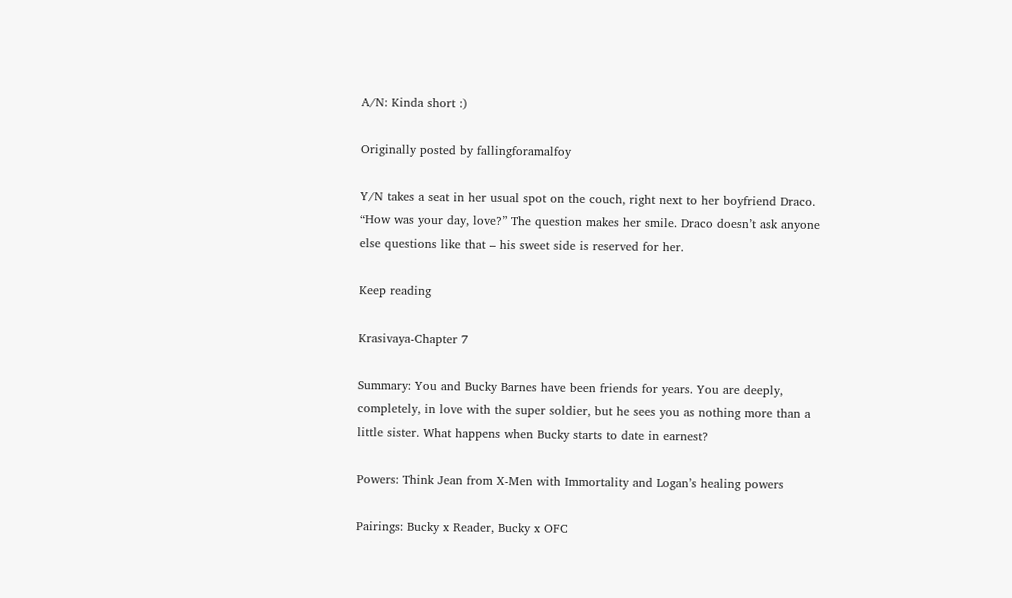A/N: Kinda short :)

Originally posted by fallingforamalfoy

Y/N takes a seat in her usual spot on the couch, right next to her boyfriend Draco. “How was your day, love?” The question makes her smile. Draco doesn’t ask anyone else questions like that – his sweet side is reserved for her.

Keep reading

Krasivaya-Chapter 7

Summary: You and Bucky Barnes have been friends for years. You are deeply, completely, in love with the super soldier, but he sees you as nothing more than a little sister. What happens when Bucky starts to date in earnest?

Powers: Think Jean from X-Men with Immortality and Logan’s healing powers

Pairings: Bucky x Reader, Bucky x OFC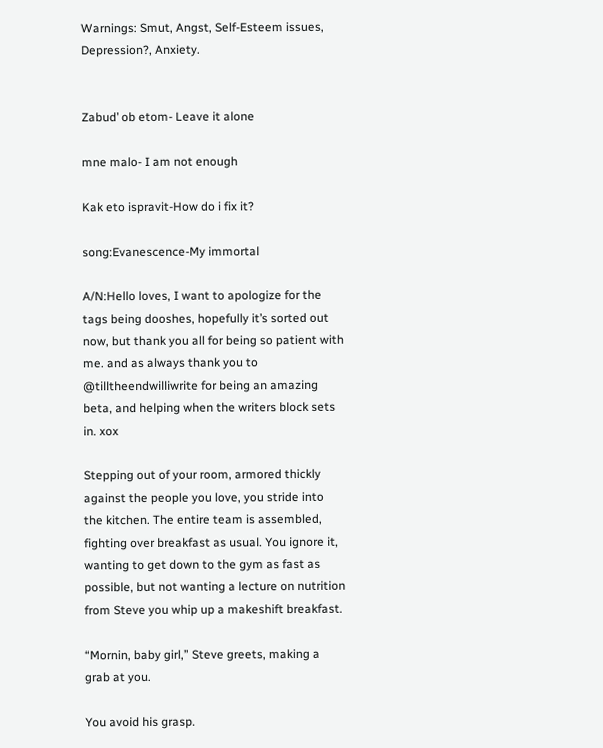Warnings: Smut, Angst, Self-Esteem issues, Depression?, Anxiety.


Zabud’ ob etom- Leave it alone

mne malo- I am not enough

Kak eto ispravit-How do i fix it?

song:Evanescence-My immortal

A/N:Hello loves, I want to apologize for the tags being dooshes, hopefully it’s sorted out now, but thank you all for being so patient with me. and as always thank you to @tilltheendwilliwrite for being an amazing beta, and helping when the writers block sets in. xox

Stepping out of your room, armored thickly against the people you love, you stride into the kitchen. The entire team is assembled, fighting over breakfast as usual. You ignore it, wanting to get down to the gym as fast as possible, but not wanting a lecture on nutrition from Steve you whip up a makeshift breakfast.

“Mornin, baby girl,” Steve greets, making a grab at you.

You avoid his grasp.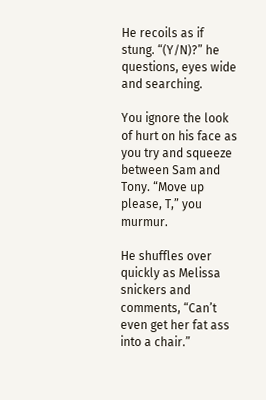He recoils as if stung. “(Y/N)?” he questions, eyes wide and searching.

You ignore the look of hurt on his face as you try and squeeze between Sam and Tony. “Move up please, T,” you murmur.

He shuffles over quickly as Melissa snickers and comments, “Can’t even get her fat ass into a chair.”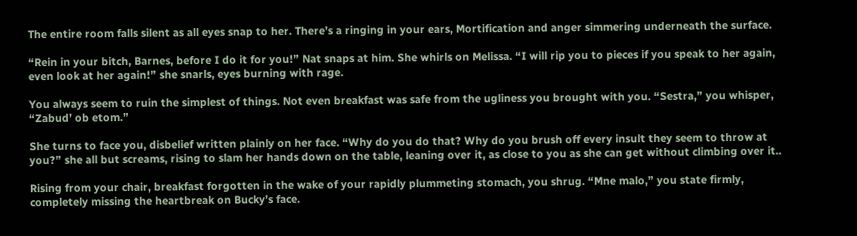The entire room falls silent as all eyes snap to her. There’s a ringing in your ears, Mortification and anger simmering underneath the surface.

“Rein in your bitch, Barnes, before I do it for you!” Nat snaps at him. She whirls on Melissa. “I will rip you to pieces if you speak to her again, even look at her again!” she snarls, eyes burning with rage.

You always seem to ruin the simplest of things. Not even breakfast was safe from the ugliness you brought with you. “Sestra,” you whisper, “Zabud’ ob etom.”

She turns to face you, disbelief written plainly on her face. “Why do you do that? Why do you brush off every insult they seem to throw at you?” she all but screams, rising to slam her hands down on the table, leaning over it, as close to you as she can get without climbing over it..

Rising from your chair, breakfast forgotten in the wake of your rapidly plummeting stomach, you shrug. “Mne malo,” you state firmly, completely missing the heartbreak on Bucky’s face.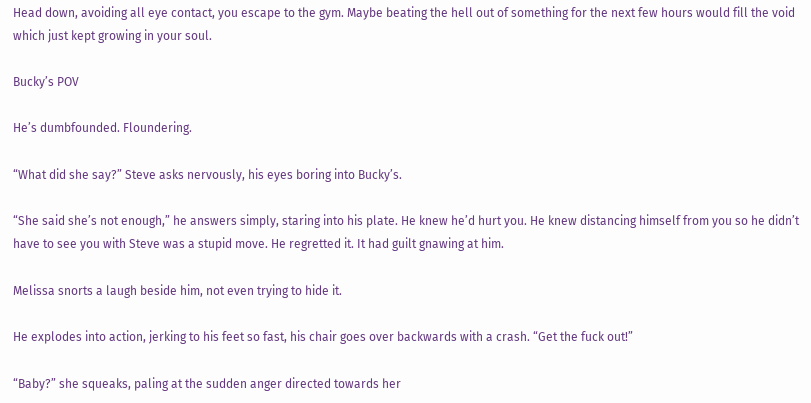Head down, avoiding all eye contact, you escape to the gym. Maybe beating the hell out of something for the next few hours would fill the void which just kept growing in your soul.

Bucky’s POV

He’s dumbfounded. Floundering.

“What did she say?” Steve asks nervously, his eyes boring into Bucky’s.

“She said she’s not enough,” he answers simply, staring into his plate. He knew he’d hurt you. He knew distancing himself from you so he didn’t have to see you with Steve was a stupid move. He regretted it. It had guilt gnawing at him.

Melissa snorts a laugh beside him, not even trying to hide it.

He explodes into action, jerking to his feet so fast, his chair goes over backwards with a crash. “Get the fuck out!”

“Baby?” she squeaks, paling at the sudden anger directed towards her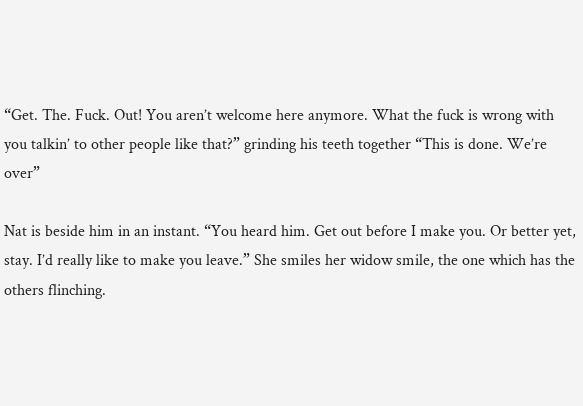“Get. The. Fuck. Out! You aren’t welcome here anymore. What the fuck is wrong with you talkin’ to other people like that?” grinding his teeth together “This is done. We’re over”

Nat is beside him in an instant. “You heard him. Get out before I make you. Or better yet, stay. I’d really like to make you leave.” She smiles her widow smile, the one which has the others flinching.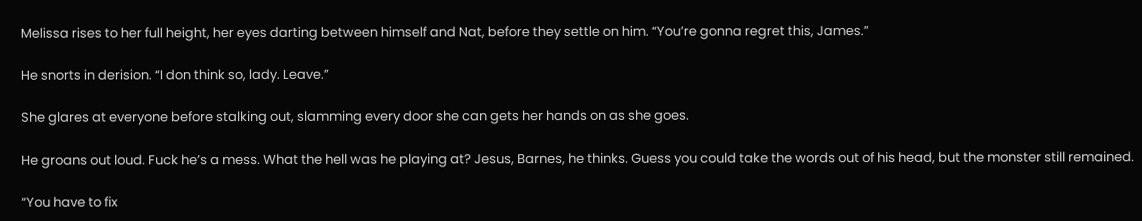Melissa rises to her full height, her eyes darting between himself and Nat, before they settle on him. “You’re gonna regret this, James.”

He snorts in derision. “I don think so, lady. Leave.”

She glares at everyone before stalking out, slamming every door she can gets her hands on as she goes.

He groans out loud. Fuck he’s a mess. What the hell was he playing at? Jesus, Barnes, he thinks. Guess you could take the words out of his head, but the monster still remained.

“You have to fix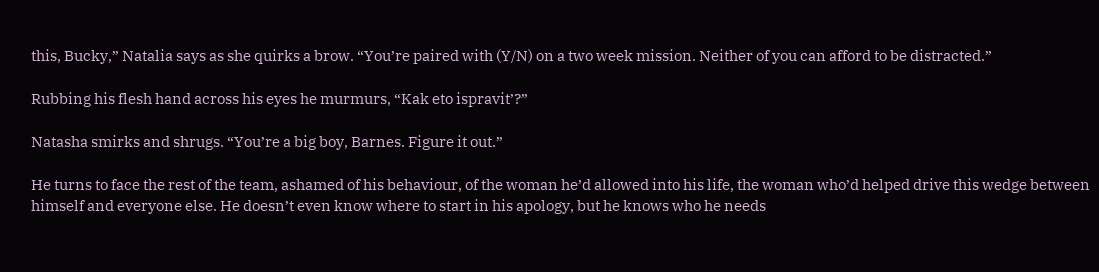this, Bucky,” Natalia says as she quirks a brow. “You’re paired with (Y/N) on a two week mission. Neither of you can afford to be distracted.”

Rubbing his flesh hand across his eyes he murmurs, “Kak eto ispravit’?”

Natasha smirks and shrugs. “You’re a big boy, Barnes. Figure it out.”

He turns to face the rest of the team, ashamed of his behaviour, of the woman he’d allowed into his life, the woman who’d helped drive this wedge between himself and everyone else. He doesn’t even know where to start in his apology, but he knows who he needs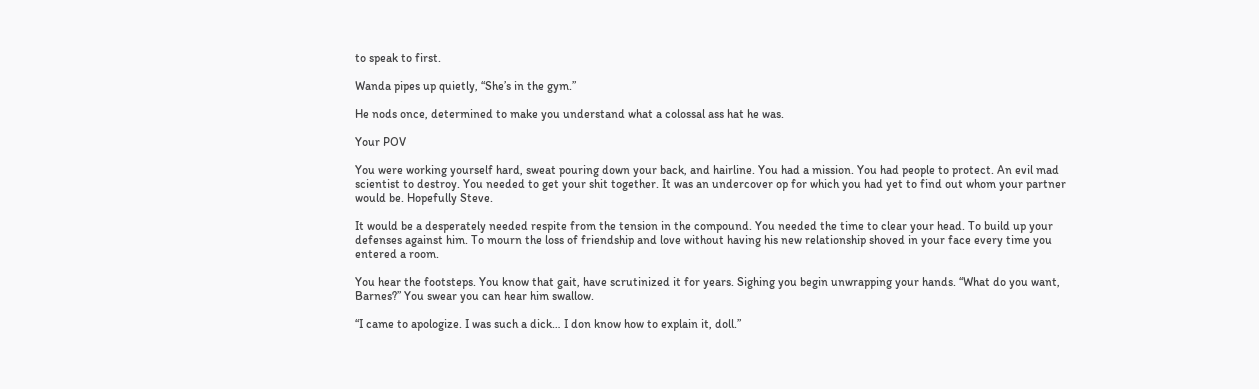to speak to first.

Wanda pipes up quietly, “She’s in the gym.”

He nods once, determined to make you understand what a colossal ass hat he was.

Your POV

You were working yourself hard, sweat pouring down your back, and hairline. You had a mission. You had people to protect. An evil mad scientist to destroy. You needed to get your shit together. It was an undercover op for which you had yet to find out whom your partner would be. Hopefully Steve.

It would be a desperately needed respite from the tension in the compound. You needed the time to clear your head. To build up your defenses against him. To mourn the loss of friendship and love without having his new relationship shoved in your face every time you entered a room.

You hear the footsteps. You know that gait, have scrutinized it for years. Sighing you begin unwrapping your hands. “What do you want, Barnes?” You swear you can hear him swallow.

“I came to apologize. I was such a dick… I don know how to explain it, doll.”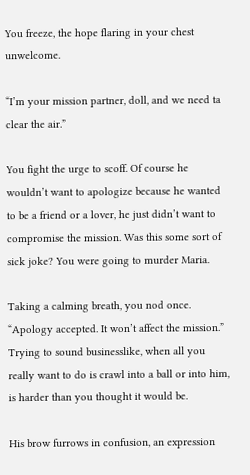You freeze, the hope flaring in your chest unwelcome.

“I’m your mission partner, doll, and we need ta clear the air.”

You fight the urge to scoff. Of course he wouldn’t want to apologize because he wanted to be a friend or a lover, he just didn’t want to compromise the mission. Was this some sort of sick joke? You were going to murder Maria.

Taking a calming breath, you nod once. “Apology accepted. It won’t affect the mission.” Trying to sound businesslike, when all you really want to do is crawl into a ball or into him, is harder than you thought it would be.

His brow furrows in confusion, an expression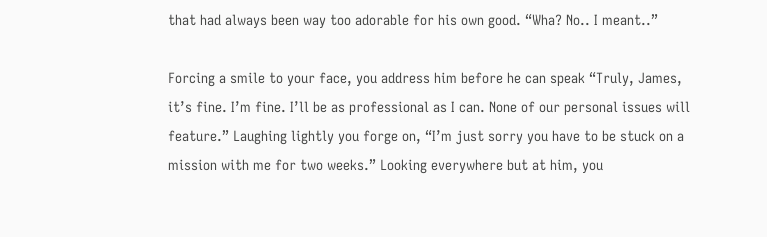that had always been way too adorable for his own good. “Wha? No.. I meant..”

Forcing a smile to your face, you address him before he can speak “Truly, James, it’s fine. I’m fine. I’ll be as professional as I can. None of our personal issues will feature.” Laughing lightly you forge on, “I’m just sorry you have to be stuck on a mission with me for two weeks.” Looking everywhere but at him, you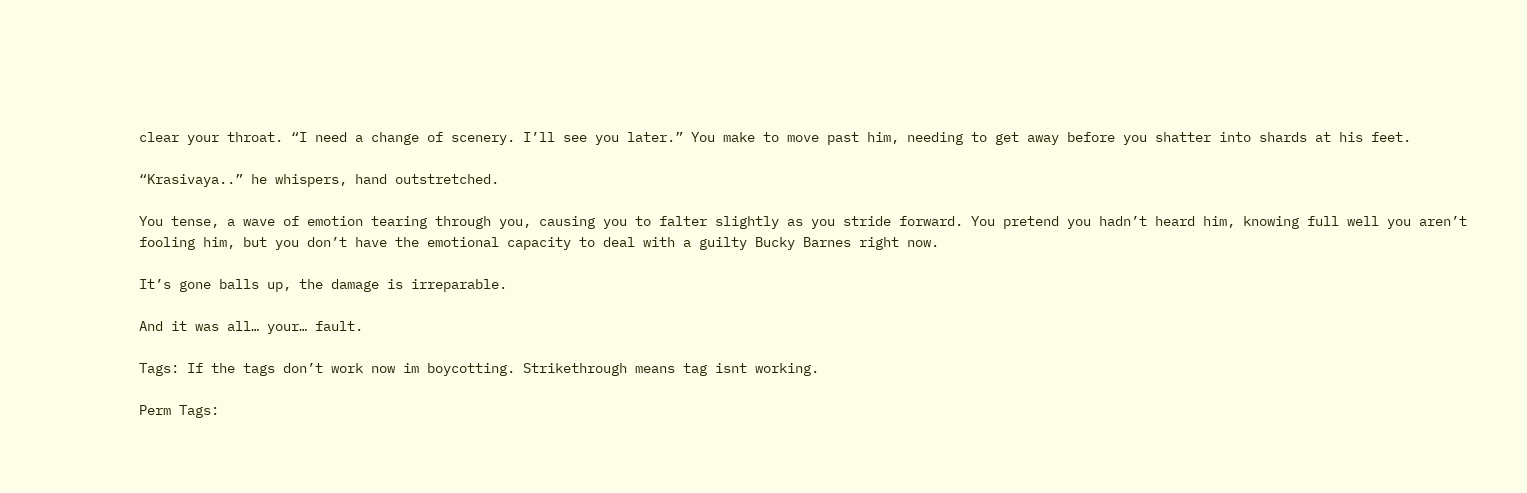clear your throat. “I need a change of scenery. I’ll see you later.” You make to move past him, needing to get away before you shatter into shards at his feet.

“Krasivaya..” he whispers, hand outstretched.

You tense, a wave of emotion tearing through you, causing you to falter slightly as you stride forward. You pretend you hadn’t heard him, knowing full well you aren’t fooling him, but you don’t have the emotional capacity to deal with a guilty Bucky Barnes right now.

It’s gone balls up, the damage is irreparable.

And it was all… your… fault.

Tags: If the tags don’t work now im boycotting. Strikethrough means tag isnt working.

Perm Tags: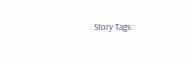Story Tags: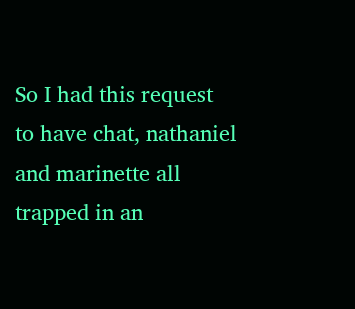So I had this request to have chat, nathaniel and marinette all trapped in an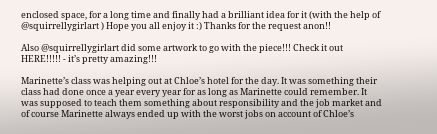enclosed space, for a long time and finally had a brilliant idea for it (with the help of @squirrellygirlart ) Hope you all enjoy it :) Thanks for the request anon!!

Also @squirrellygirlart did some artwork to go with the piece!!! Check it out HERE!!!!! - it’s pretty amazing!!!

Marinette’s class was helping out at Chloe’s hotel for the day. It was something their class had done once a year every year for as long as Marinette could remember. It was supposed to teach them something about responsibility and the job market and of course Marinette always ended up with the worst jobs on account of Chloe’s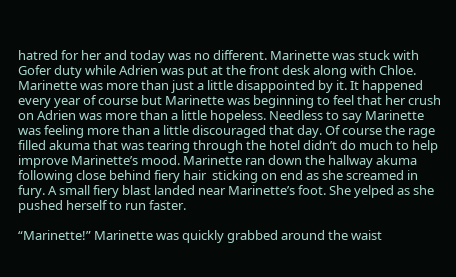hatred for her and today was no different. Marinette was stuck with Gofer duty while Adrien was put at the front desk along with Chloe. Marinette was more than just a little disappointed by it. It happened every year of course but Marinette was beginning to feel that her crush on Adrien was more than a little hopeless. Needless to say Marinette was feeling more than a little discouraged that day. Of course the rage filled akuma that was tearing through the hotel didn’t do much to help improve Marinette’s mood. Marinette ran down the hallway akuma following close behind fiery hair  sticking on end as she screamed in fury. A small fiery blast landed near Marinette’s foot. She yelped as she pushed herself to run faster.

“Marinette!” Marinette was quickly grabbed around the waist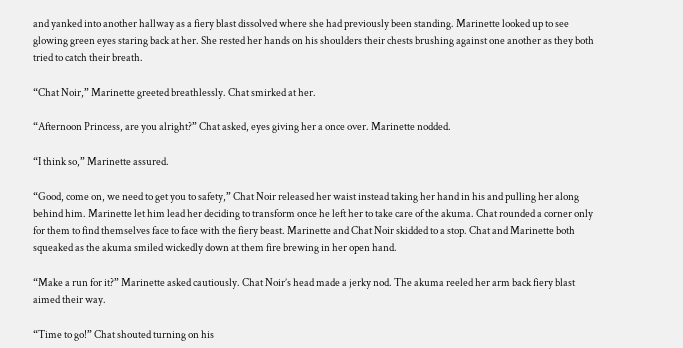and yanked into another hallway as a fiery blast dissolved where she had previously been standing. Marinette looked up to see glowing green eyes staring back at her. She rested her hands on his shoulders their chests brushing against one another as they both tried to catch their breath.

“Chat Noir,” Marinette greeted breathlessly. Chat smirked at her.

“Afternoon Princess, are you alright?” Chat asked, eyes giving her a once over. Marinette nodded.

“I think so,” Marinette assured.

“Good, come on, we need to get you to safety,” Chat Noir released her waist instead taking her hand in his and pulling her along behind him. Marinette let him lead her deciding to transform once he left her to take care of the akuma. Chat rounded a corner only for them to find themselves face to face with the fiery beast. Marinette and Chat Noir skidded to a stop. Chat and Marinette both squeaked as the akuma smiled wickedly down at them fire brewing in her open hand.

“Make a run for it?” Marinette asked cautiously. Chat Noir’s head made a jerky nod. The akuma reeled her arm back fiery blast aimed their way.

“Time to go!” Chat shouted turning on his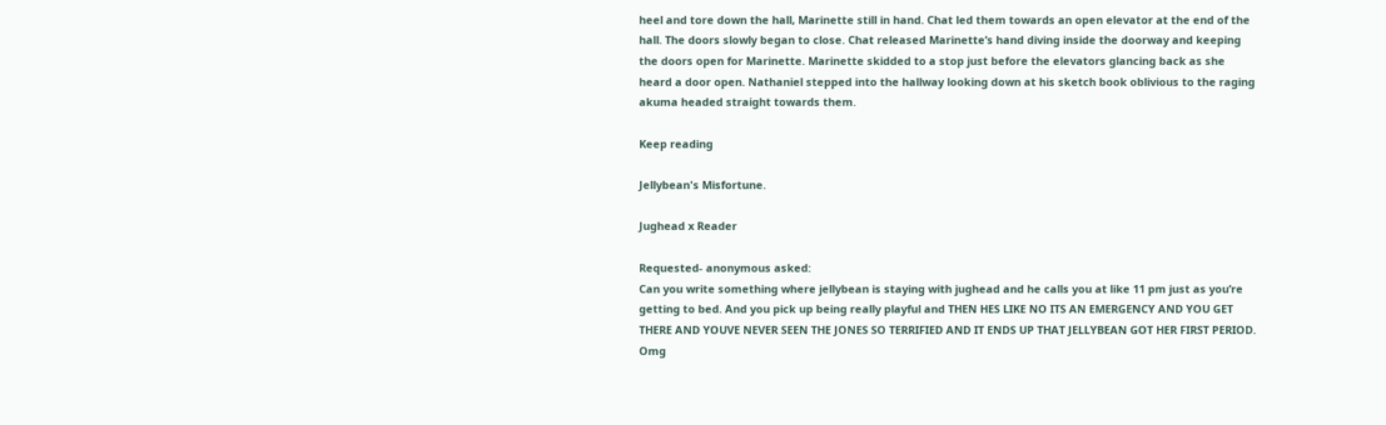heel and tore down the hall, Marinette still in hand. Chat led them towards an open elevator at the end of the hall. The doors slowly began to close. Chat released Marinette’s hand diving inside the doorway and keeping the doors open for Marinette. Marinette skidded to a stop just before the elevators glancing back as she heard a door open. Nathaniel stepped into the hallway looking down at his sketch book oblivious to the raging akuma headed straight towards them.

Keep reading

Jellybean's Misfortune.

Jughead x Reader

Requested- anonymous asked:
Can you write something where jellybean is staying with jughead and he calls you at like 11 pm just as you’re getting to bed. And you pick up being really playful and THEN HES LIKE NO ITS AN EMERGENCY AND YOU GET THERE AND YOUVE NEVER SEEN THE JONES SO TERRIFIED AND IT ENDS UP THAT JELLYBEAN GOT HER FIRST PERIOD. Omg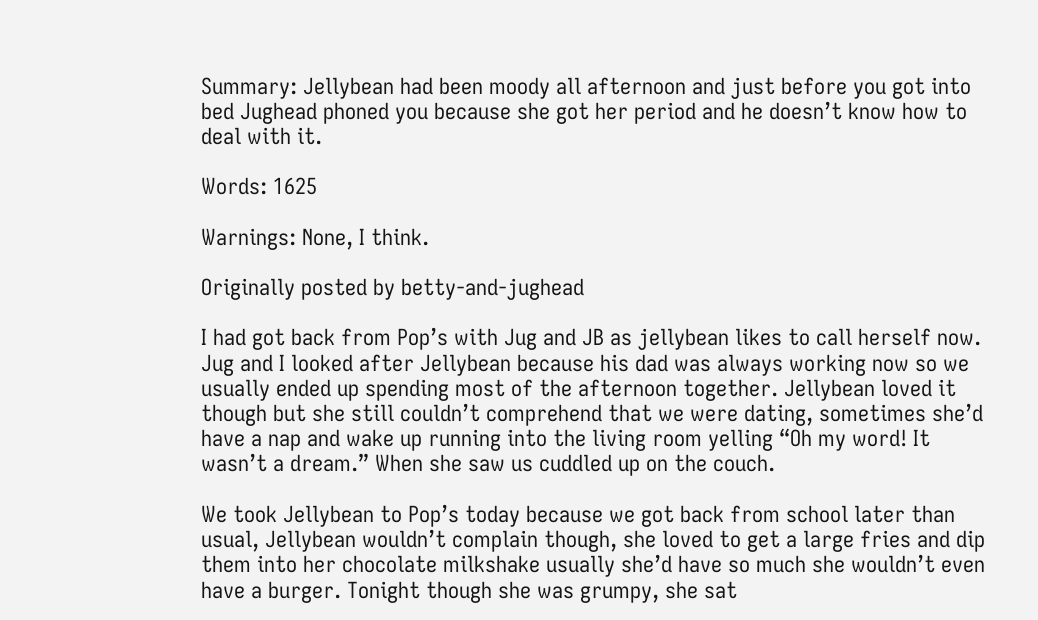Summary: Jellybean had been moody all afternoon and just before you got into bed Jughead phoned you because she got her period and he doesn’t know how to deal with it.

Words: 1625

Warnings: None, I think.

Originally posted by betty-and-jughead

I had got back from Pop’s with Jug and JB as jellybean likes to call herself now. Jug and I looked after Jellybean because his dad was always working now so we usually ended up spending most of the afternoon together. Jellybean loved it though but she still couldn’t comprehend that we were dating, sometimes she’d have a nap and wake up running into the living room yelling “Oh my word! It wasn’t a dream.” When she saw us cuddled up on the couch.

We took Jellybean to Pop’s today because we got back from school later than usual, Jellybean wouldn’t complain though, she loved to get a large fries and dip them into her chocolate milkshake usually she’d have so much she wouldn’t even have a burger. Tonight though she was grumpy, she sat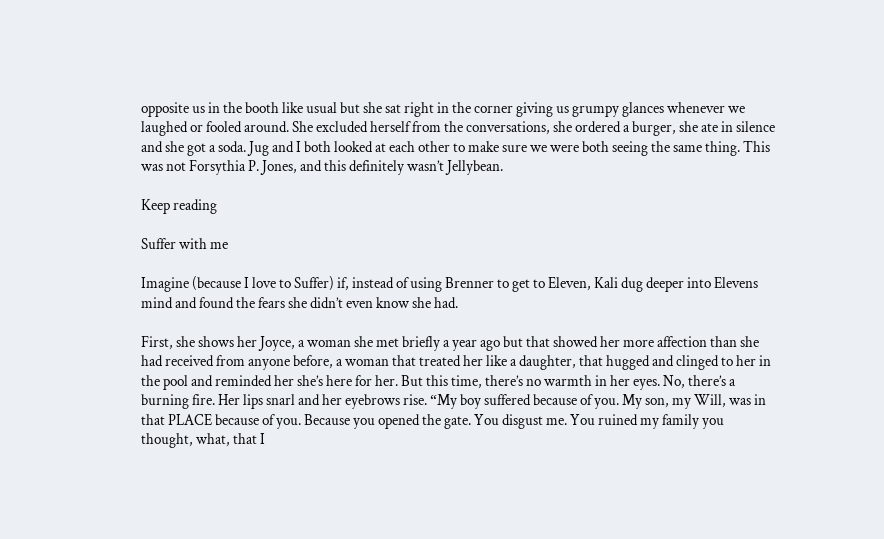opposite us in the booth like usual but she sat right in the corner giving us grumpy glances whenever we laughed or fooled around. She excluded herself from the conversations, she ordered a burger, she ate in silence and she got a soda. Jug and I both looked at each other to make sure we were both seeing the same thing. This was not Forsythia P. Jones, and this definitely wasn’t Jellybean.

Keep reading

Suffer with me

Imagine (because I love to Suffer) if, instead of using Brenner to get to Eleven, Kali dug deeper into Elevens mind and found the fears she didn’t even know she had.

First, she shows her Joyce, a woman she met briefly a year ago but that showed her more affection than she had received from anyone before, a woman that treated her like a daughter, that hugged and clinged to her in the pool and reminded her she’s here for her. But this time, there’s no warmth in her eyes. No, there’s a burning fire. Her lips snarl and her eyebrows rise. “My boy suffered because of you. My son, my Will, was in that PLACE because of you. Because you opened the gate. You disgust me. You ruined my family you thought, what, that I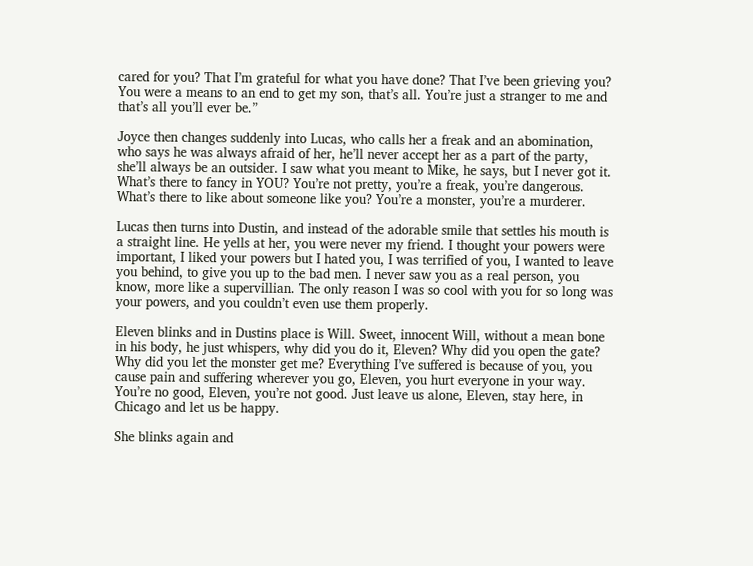cared for you? That I’m grateful for what you have done? That I’ve been grieving you? You were a means to an end to get my son, that’s all. You’re just a stranger to me and that’s all you’ll ever be.”

Joyce then changes suddenly into Lucas, who calls her a freak and an abomination, who says he was always afraid of her, he’ll never accept her as a part of the party, she’ll always be an outsider. I saw what you meant to Mike, he says, but I never got it. What’s there to fancy in YOU? You’re not pretty, you’re a freak, you’re dangerous. What’s there to like about someone like you? You’re a monster, you’re a murderer.

Lucas then turns into Dustin, and instead of the adorable smile that settles his mouth is a straight line. He yells at her, you were never my friend. I thought your powers were important, I liked your powers but I hated you, I was terrified of you, I wanted to leave you behind, to give you up to the bad men. I never saw you as a real person, you know, more like a supervillian. The only reason I was so cool with you for so long was your powers, and you couldn’t even use them properly.

Eleven blinks and in Dustins place is Will. Sweet, innocent Will, without a mean bone in his body, he just whispers, why did you do it, Eleven? Why did you open the gate? Why did you let the monster get me? Everything I’ve suffered is because of you, you cause pain and suffering wherever you go, Eleven, you hurt everyone in your way. You’re no good, Eleven, you’re not good. Just leave us alone, Eleven, stay here, in Chicago and let us be happy.

She blinks again and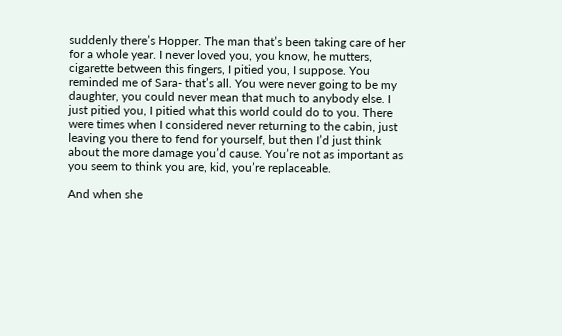suddenly there’s Hopper. The man that’s been taking care of her for a whole year. I never loved you, you know, he mutters, cigarette between this fingers, I pitied you, I suppose. You reminded me of Sara- that’s all. You were never going to be my daughter, you could never mean that much to anybody else. I just pitied you, I pitied what this world could do to you. There were times when I considered never returning to the cabin, just leaving you there to fend for yourself, but then I’d just think about the more damage you’d cause. You’re not as important as you seem to think you are, kid, you’re replaceable.

And when she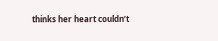thinks her heart couldn’t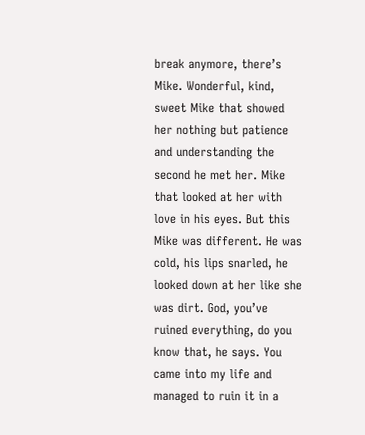break anymore, there’s Mike. Wonderful, kind, sweet Mike that showed her nothing but patience and understanding the second he met her. Mike that looked at her with love in his eyes. But this Mike was different. He was cold, his lips snarled, he looked down at her like she was dirt. God, you’ve ruined everything, do you know that, he says. You came into my life and managed to ruin it in a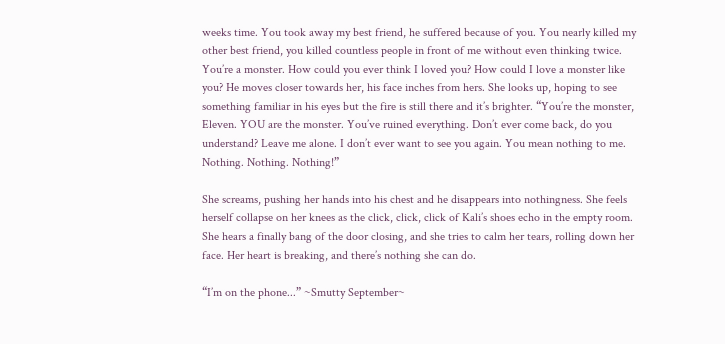weeks time. You took away my best friend, he suffered because of you. You nearly killed my other best friend, you killed countless people in front of me without even thinking twice. You’re a monster. How could you ever think I loved you? How could I love a monster like you? He moves closer towards her, his face inches from hers. She looks up, hoping to see something familiar in his eyes but the fire is still there and it’s brighter. “You’re the monster, Eleven. YOU are the monster. You’ve ruined everything. Don’t ever come back, do you understand? Leave me alone. I don’t ever want to see you again. You mean nothing to me. Nothing. Nothing. Nothing!”

She screams, pushing her hands into his chest and he disappears into nothingness. She feels herself collapse on her knees as the click, click, click of Kali’s shoes echo in the empty room. She hears a finally bang of the door closing, and she tries to calm her tears, rolling down her face. Her heart is breaking, and there’s nothing she can do.

“I’m on the phone...” ~Smutty September~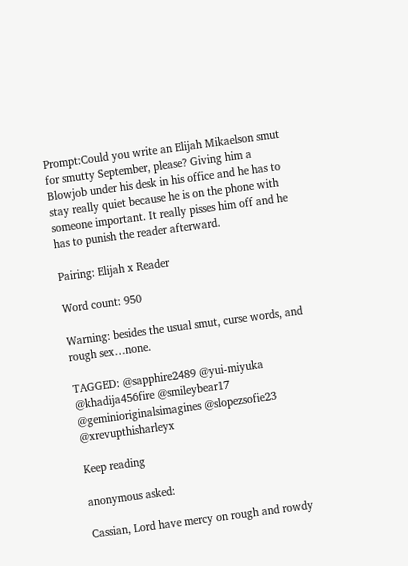Prompt:Could you write an Elijah Mikaelson smut for smutty September, please? Giving him a Blowjob under his desk in his office and he has to stay really quiet because he is on the phone with someone important. It really pisses him off and he has to punish the reader afterward.

Pairing: Elijah x Reader

Word count: 950

Warning: besides the usual smut, curse words, and rough sex…none.

TAGGED: @sapphire2489 @yui-miyuka @khadija456fire @smileybear17 @geminioriginalsimagines @slopezsofie23 @xrevupthisharleyx

Keep reading

anonymous asked:

Cassian, Lord have mercy on rough and rowdy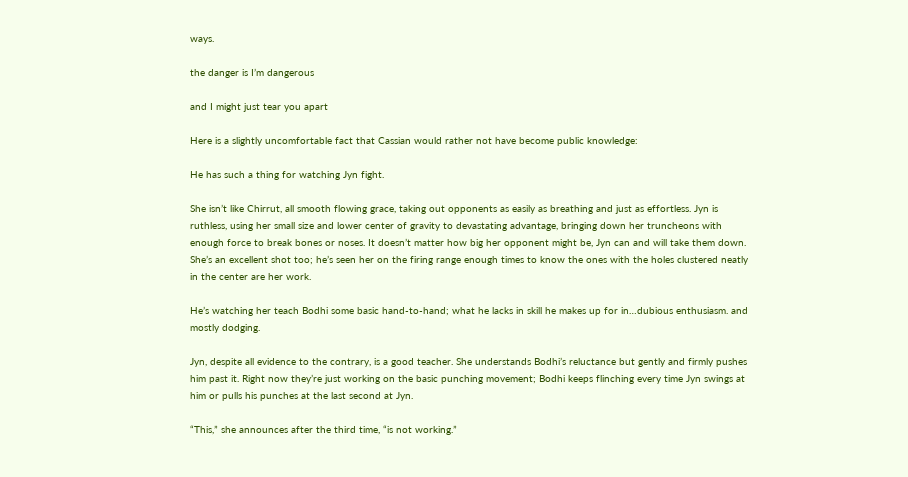ways.

the danger is I’m dangerous

and I might just tear you apart

Here is a slightly uncomfortable fact that Cassian would rather not have become public knowledge:

He has such a thing for watching Jyn fight.

She isn’t like Chirrut, all smooth flowing grace, taking out opponents as easily as breathing and just as effortless. Jyn is ruthless, using her small size and lower center of gravity to devastating advantage, bringing down her truncheons with enough force to break bones or noses. It doesn’t matter how big her opponent might be, Jyn can and will take them down. She’s an excellent shot too; he’s seen her on the firing range enough times to know the ones with the holes clustered neatly in the center are her work.

He’s watching her teach Bodhi some basic hand-to-hand; what he lacks in skill he makes up for in…dubious enthusiasm. and mostly dodging.

Jyn, despite all evidence to the contrary, is a good teacher. She understands Bodhi’s reluctance but gently and firmly pushes him past it. Right now they’re just working on the basic punching movement; Bodhi keeps flinching every time Jyn swings at him or pulls his punches at the last second at Jyn.

“This,” she announces after the third time, “is not working.”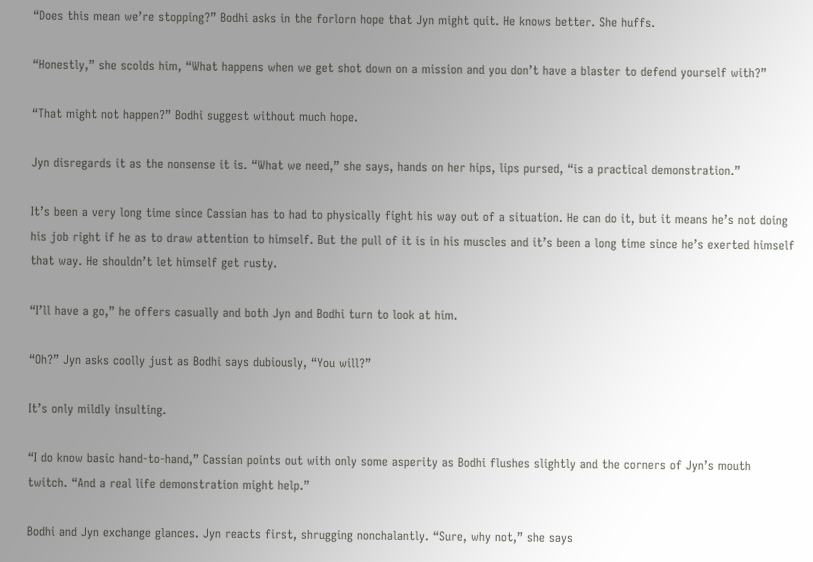“Does this mean we’re stopping?” Bodhi asks in the forlorn hope that Jyn might quit. He knows better. She huffs.

“Honestly,” she scolds him, “What happens when we get shot down on a mission and you don’t have a blaster to defend yourself with?”

“That might not happen?” Bodhi suggest without much hope.

Jyn disregards it as the nonsense it is. “What we need,” she says, hands on her hips, lips pursed, “is a practical demonstration.”

It’s been a very long time since Cassian has to had to physically fight his way out of a situation. He can do it, but it means he’s not doing his job right if he as to draw attention to himself. But the pull of it is in his muscles and it’s been a long time since he’s exerted himself that way. He shouldn’t let himself get rusty.

“I’ll have a go,” he offers casually and both Jyn and Bodhi turn to look at him.

“Oh?” Jyn asks coolly just as Bodhi says dubiously, “You will?”

It’s only mildly insulting.

“I do know basic hand-to-hand,” Cassian points out with only some asperity as Bodhi flushes slightly and the corners of Jyn’s mouth twitch. “And a real life demonstration might help.”

Bodhi and Jyn exchange glances. Jyn reacts first, shrugging nonchalantly. “Sure, why not,” she says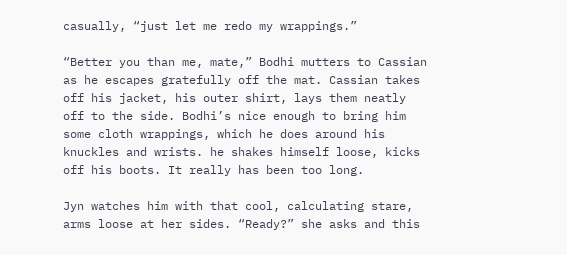casually, “just let me redo my wrappings.”

“Better you than me, mate,” Bodhi mutters to Cassian as he escapes gratefully off the mat. Cassian takes off his jacket, his outer shirt, lays them neatly off to the side. Bodhi’s nice enough to bring him some cloth wrappings, which he does around his knuckles and wrists. he shakes himself loose, kicks off his boots. It really has been too long.

Jyn watches him with that cool, calculating stare, arms loose at her sides. “Ready?” she asks and this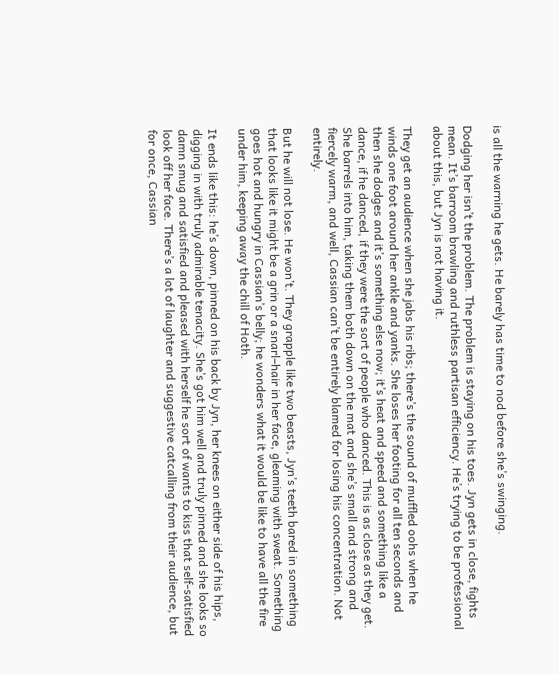is all the warning he gets. He barely has time to nod before she’s swinging.

Dodging her isn’t the problem. The problem is staying on his toes. Jyn gets in close, fights mean. It’s barroom brawling and ruthless partisan efficiency. He’s trying to be professional about this, but Jyn is not having it.

They get an audience when she jabs his ribs; there’s the sound of muffled oohs when he winds one foot around her ankle and yanks. She loses her footing for all ten seconds and then she dodges and it’s something else now; it’s heat and speed and something like a dance, if he danced, if they were the sort of people who danced. This is as close as they get. She barrels into him, taking them both down on the mat and she’s small and strong and fiercely warm, and well, Cassian can’t be entirely blamed for losing his concentration. Not entirely.

But he will not lose. He won’t. They grapple like two beasts, Jyn’s teeth bared in something that looks like it might be a grin or a snarl–hair in her face, gleaming with sweat. Something goes hot and hungry in Cassian’s belly; he wonders what it would be like to have all the fire under him, keeping away the chill of Hoth.

It ends like this: he’s down, pinned on his back by Jyn, her knees on either side of his hips, digging in with truly admirable tenacity. She’s got him well and truly pinned and she looks so damn smug and satisfied and pleased with herself he sort of wants to kiss that self-satisfied look off her face. There’s a lot of laughter and suggestive catcalling from their audience, but for once, Cassian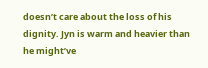doesn’t care about the loss of his dignity. Jyn is warm and heavier than he might’ve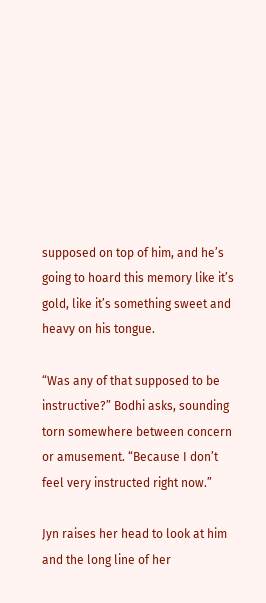supposed on top of him, and he’s going to hoard this memory like it’s gold, like it’s something sweet and heavy on his tongue.

“Was any of that supposed to be instructive?” Bodhi asks, sounding torn somewhere between concern or amusement. “Because I don’t feel very instructed right now.”

Jyn raises her head to look at him and the long line of her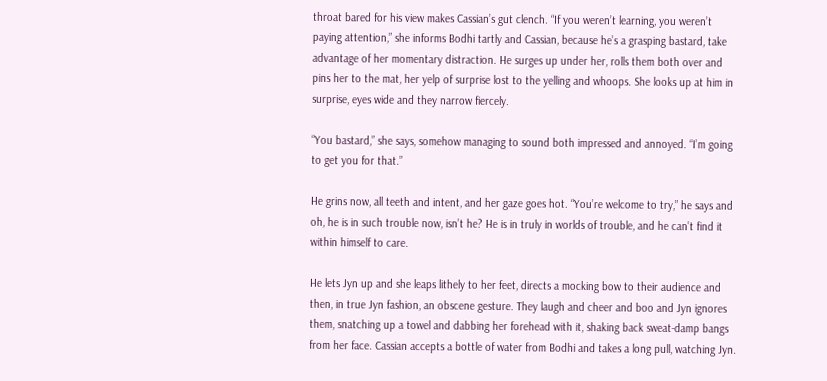throat bared for his view makes Cassian’s gut clench. “If you weren’t learning, you weren’t paying attention,” she informs Bodhi tartly and Cassian, because he’s a grasping bastard, take advantage of her momentary distraction. He surges up under her, rolls them both over and pins her to the mat, her yelp of surprise lost to the yelling and whoops. She looks up at him in surprise, eyes wide and they narrow fiercely.

“You bastard,” she says, somehow managing to sound both impressed and annoyed. “I’m going to get you for that.”

He grins now, all teeth and intent, and her gaze goes hot. “You’re welcome to try,” he says and oh, he is in such trouble now, isn’t he? He is in truly in worlds of trouble, and he can’t find it within himself to care.

He lets Jyn up and she leaps lithely to her feet, directs a mocking bow to their audience and then, in true Jyn fashion, an obscene gesture. They laugh and cheer and boo and Jyn ignores them, snatching up a towel and dabbing her forehead with it, shaking back sweat-damp bangs from her face. Cassian accepts a bottle of water from Bodhi and takes a long pull, watching Jyn.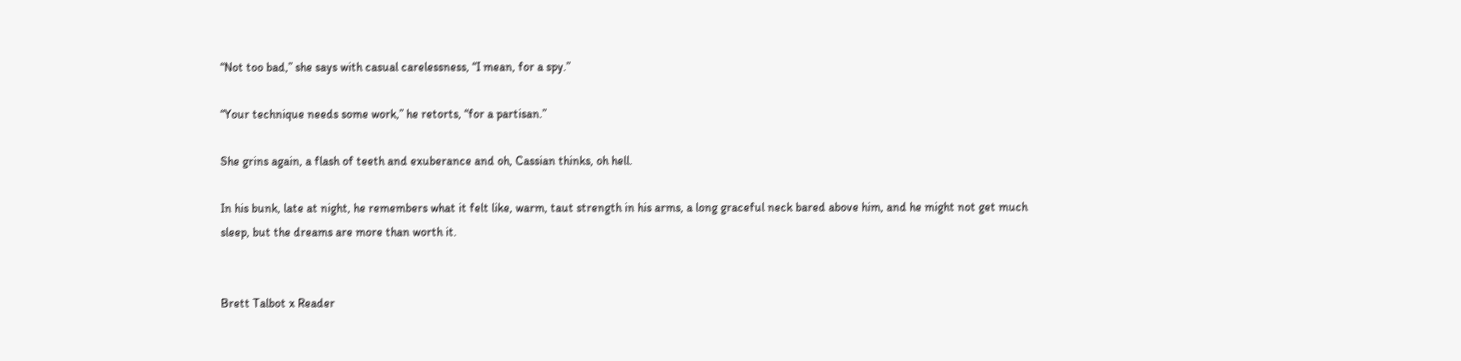“Not too bad,” she says with casual carelessness, “I mean, for a spy.”

“Your technique needs some work,” he retorts, “for a partisan.”

She grins again, a flash of teeth and exuberance and oh, Cassian thinks, oh hell.

In his bunk, late at night, he remembers what it felt like, warm, taut strength in his arms, a long graceful neck bared above him, and he might not get much sleep, but the dreams are more than worth it.


Brett Talbot x Reader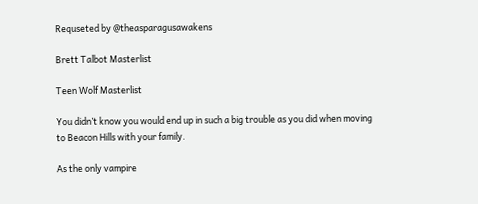Requseted by @theasparagusawakens

Brett Talbot Masterlist

Teen Wolf Masterlist

You didn’t know you would end up in such a big trouble as you did when moving to Beacon Hills with your family.

As the only vampire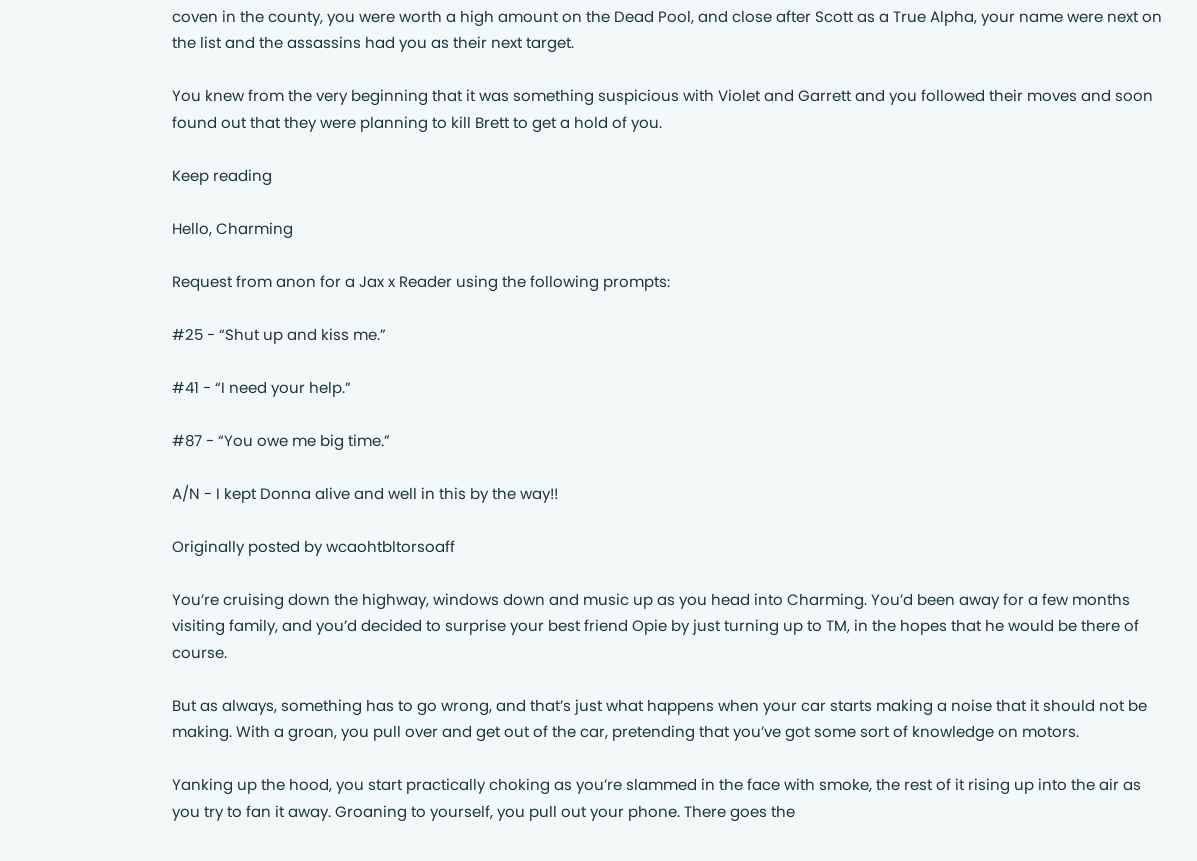coven in the county, you were worth a high amount on the Dead Pool, and close after Scott as a True Alpha, your name were next on the list and the assassins had you as their next target.

You knew from the very beginning that it was something suspicious with Violet and Garrett and you followed their moves and soon found out that they were planning to kill Brett to get a hold of you.

Keep reading

Hello, Charming

Request from anon for a Jax x Reader using the following prompts:

#25 - “Shut up and kiss me.”

#41 - “I need your help.”

#87 - “You owe me big time.”

A/N - I kept Donna alive and well in this by the way!!

Originally posted by wcaohtbltorsoaff

You’re cruising down the highway, windows down and music up as you head into Charming. You’d been away for a few months visiting family, and you’d decided to surprise your best friend Opie by just turning up to TM, in the hopes that he would be there of course.

But as always, something has to go wrong, and that’s just what happens when your car starts making a noise that it should not be making. With a groan, you pull over and get out of the car, pretending that you’ve got some sort of knowledge on motors.

Yanking up the hood, you start practically choking as you’re slammed in the face with smoke, the rest of it rising up into the air as you try to fan it away. Groaning to yourself, you pull out your phone. There goes the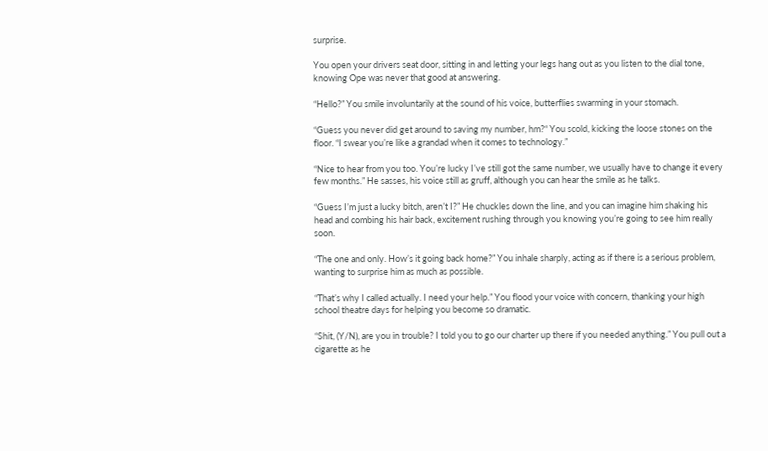surprise.

You open your drivers seat door, sitting in and letting your legs hang out as you listen to the dial tone, knowing Ope was never that good at answering.

“Hello?” You smile involuntarily at the sound of his voice, butterflies swarming in your stomach.

“Guess you never did get around to saving my number, hm?“ You scold, kicking the loose stones on the floor. “I swear you’re like a grandad when it comes to technology.”

“Nice to hear from you too. You’re lucky I’ve still got the same number, we usually have to change it every few months.” He sasses, his voice still as gruff, although you can hear the smile as he talks.

“Guess I’m just a lucky bitch, aren’t I?” He chuckles down the line, and you can imagine him shaking his head and combing his hair back, excitement rushing through you knowing you’re going to see him really soon.

“The one and only. How’s it going back home?” You inhale sharply, acting as if there is a serious problem, wanting to surprise him as much as possible.

“That’s why I called actually. I need your help.” You flood your voice with concern, thanking your high school theatre days for helping you become so dramatic.

“Shit, (Y/N), are you in trouble? I told you to go our charter up there if you needed anything.” You pull out a cigarette as he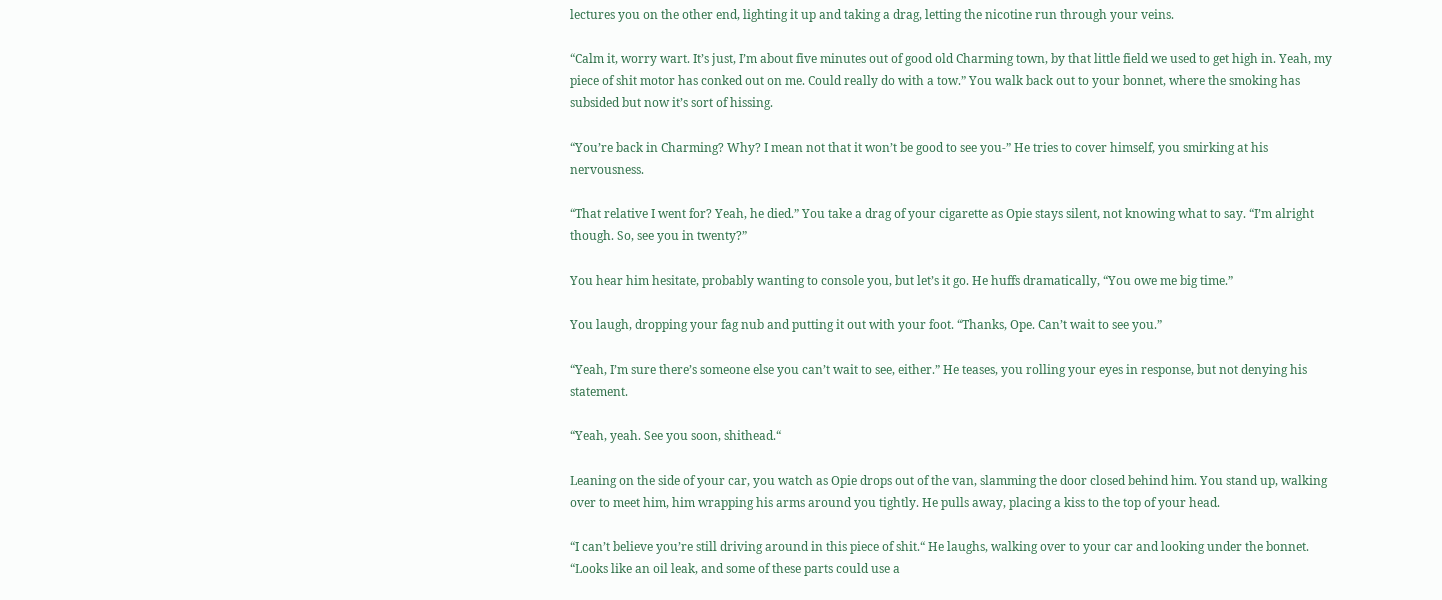lectures you on the other end, lighting it up and taking a drag, letting the nicotine run through your veins.

“Calm it, worry wart. It’s just, I’m about five minutes out of good old Charming town, by that little field we used to get high in. Yeah, my piece of shit motor has conked out on me. Could really do with a tow.” You walk back out to your bonnet, where the smoking has subsided but now it’s sort of hissing.

“You’re back in Charming? Why? I mean not that it won’t be good to see you-” He tries to cover himself, you smirking at his nervousness.

“That relative I went for? Yeah, he died.” You take a drag of your cigarette as Opie stays silent, not knowing what to say. “I’m alright though. So, see you in twenty?”

You hear him hesitate, probably wanting to console you, but let’s it go. He huffs dramatically, “You owe me big time.”

You laugh, dropping your fag nub and putting it out with your foot. “Thanks, Ope. Can’t wait to see you.”

“Yeah, I’m sure there’s someone else you can’t wait to see, either.” He teases, you rolling your eyes in response, but not denying his statement.

“Yeah, yeah. See you soon, shithead.“

Leaning on the side of your car, you watch as Opie drops out of the van, slamming the door closed behind him. You stand up, walking over to meet him, him wrapping his arms around you tightly. He pulls away, placing a kiss to the top of your head.

“I can’t believe you’re still driving around in this piece of shit.“ He laughs, walking over to your car and looking under the bonnet. “Looks like an oil leak, and some of these parts could use a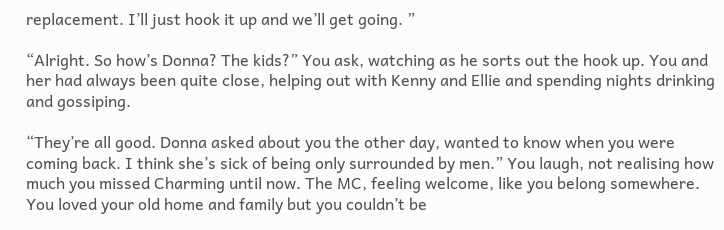replacement. I’ll just hook it up and we’ll get going. ”

“Alright. So how’s Donna? The kids?” You ask, watching as he sorts out the hook up. You and her had always been quite close, helping out with Kenny and Ellie and spending nights drinking and gossiping.

“They’re all good. Donna asked about you the other day, wanted to know when you were coming back. I think she’s sick of being only surrounded by men.” You laugh, not realising how much you missed Charming until now. The MC, feeling welcome, like you belong somewhere. You loved your old home and family but you couldn’t be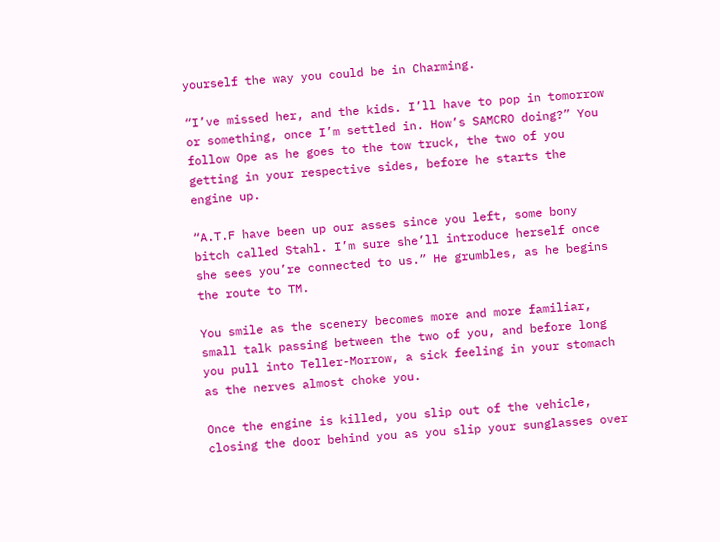yourself the way you could be in Charming.

“I’ve missed her, and the kids. I’ll have to pop in tomorrow or something, once I’m settled in. How’s SAMCRO doing?” You follow Ope as he goes to the tow truck, the two of you getting in your respective sides, before he starts the engine up.

“A.T.F have been up our asses since you left, some bony bitch called Stahl. I’m sure she’ll introduce herself once she sees you’re connected to us.” He grumbles, as he begins the route to TM.

You smile as the scenery becomes more and more familiar, small talk passing between the two of you, and before long you pull into Teller-Morrow, a sick feeling in your stomach as the nerves almost choke you.

Once the engine is killed, you slip out of the vehicle, closing the door behind you as you slip your sunglasses over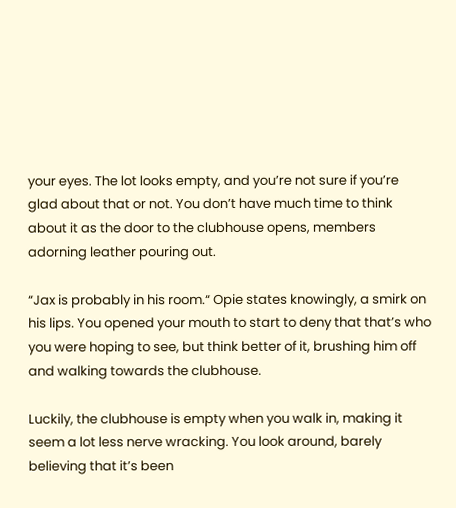your eyes. The lot looks empty, and you’re not sure if you’re glad about that or not. You don’t have much time to think about it as the door to the clubhouse opens, members adorning leather pouring out.

“Jax is probably in his room.“ Opie states knowingly, a smirk on his lips. You opened your mouth to start to deny that that’s who you were hoping to see, but think better of it, brushing him off and walking towards the clubhouse.

Luckily, the clubhouse is empty when you walk in, making it seem a lot less nerve wracking. You look around, barely believing that it’s been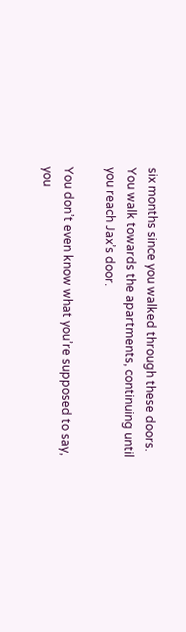six months since you walked through these doors. You walk towards the apartments, continuing until you reach Jax’s door.

You don’t even know what you’re supposed to say, you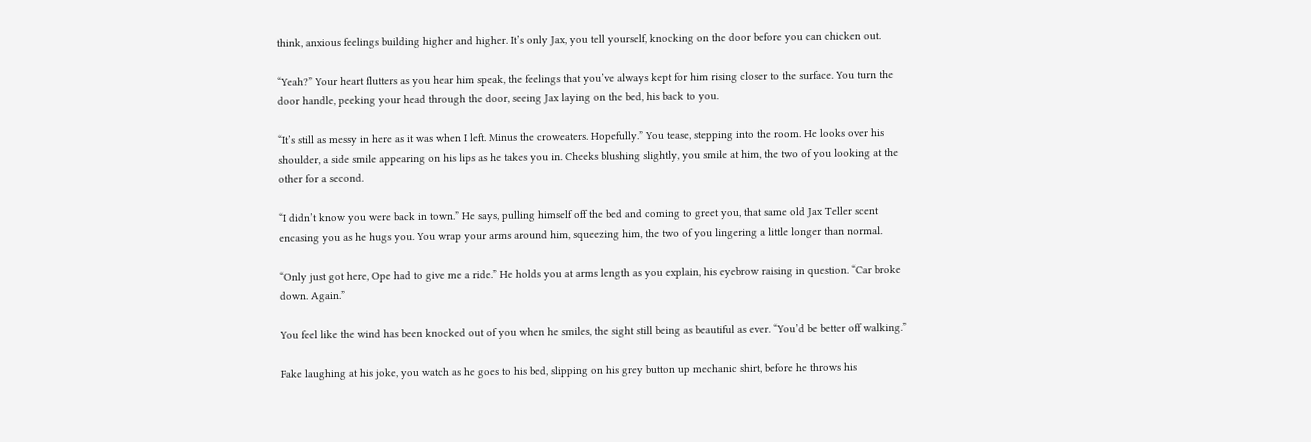think, anxious feelings building higher and higher. It’s only Jax, you tell yourself, knocking on the door before you can chicken out.

“Yeah?” Your heart flutters as you hear him speak, the feelings that you’ve always kept for him rising closer to the surface. You turn the door handle, peeking your head through the door, seeing Jax laying on the bed, his back to you.

“It’s still as messy in here as it was when I left. Minus the croweaters. Hopefully.” You tease, stepping into the room. He looks over his shoulder, a side smile appearing on his lips as he takes you in. Cheeks blushing slightly, you smile at him, the two of you looking at the other for a second.

“I didn’t know you were back in town.” He says, pulling himself off the bed and coming to greet you, that same old Jax Teller scent encasing you as he hugs you. You wrap your arms around him, squeezing him, the two of you lingering a little longer than normal.

“Only just got here, Ope had to give me a ride.” He holds you at arms length as you explain, his eyebrow raising in question. “Car broke down. Again.”

You feel like the wind has been knocked out of you when he smiles, the sight still being as beautiful as ever. “You’d be better off walking.”

Fake laughing at his joke, you watch as he goes to his bed, slipping on his grey button up mechanic shirt, before he throws his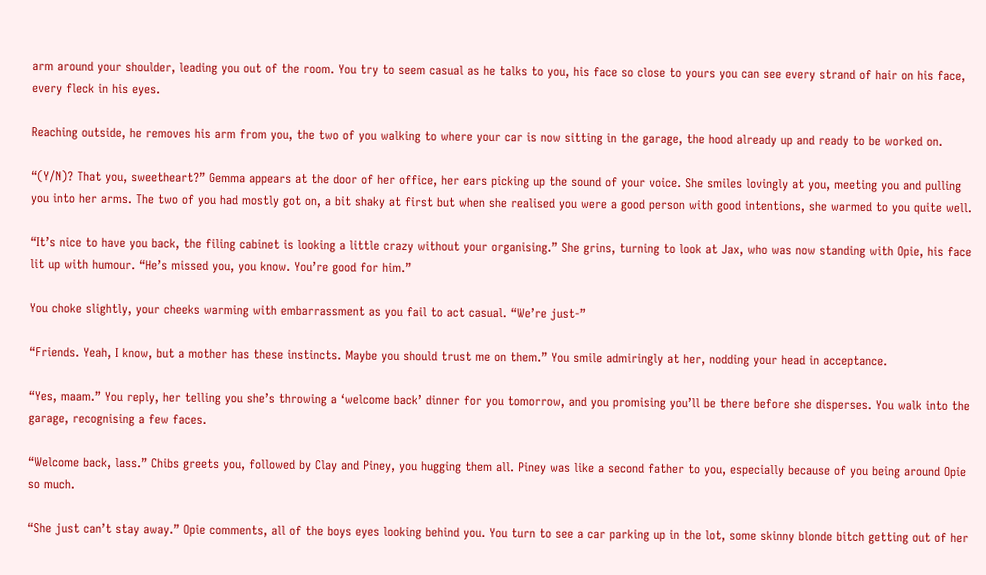arm around your shoulder, leading you out of the room. You try to seem casual as he talks to you, his face so close to yours you can see every strand of hair on his face, every fleck in his eyes.

Reaching outside, he removes his arm from you, the two of you walking to where your car is now sitting in the garage, the hood already up and ready to be worked on.

“(Y/N)? That you, sweetheart?” Gemma appears at the door of her office, her ears picking up the sound of your voice. She smiles lovingly at you, meeting you and pulling you into her arms. The two of you had mostly got on, a bit shaky at first but when she realised you were a good person with good intentions, she warmed to you quite well.

“It’s nice to have you back, the filing cabinet is looking a little crazy without your organising.” She grins, turning to look at Jax, who was now standing with Opie, his face lit up with humour. “He’s missed you, you know. You’re good for him.”

You choke slightly, your cheeks warming with embarrassment as you fail to act casual. “We’re just-”

“Friends. Yeah, I know, but a mother has these instincts. Maybe you should trust me on them.” You smile admiringly at her, nodding your head in acceptance.

“Yes, maam.” You reply, her telling you she’s throwing a ‘welcome back’ dinner for you tomorrow, and you promising you’ll be there before she disperses. You walk into the garage, recognising a few faces.

“Welcome back, lass.” Chibs greets you, followed by Clay and Piney, you hugging them all. Piney was like a second father to you, especially because of you being around Opie so much.

“She just can’t stay away.” Opie comments, all of the boys eyes looking behind you. You turn to see a car parking up in the lot, some skinny blonde bitch getting out of her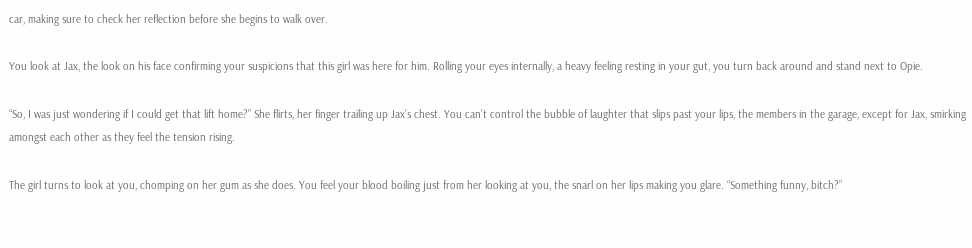car, making sure to check her reflection before she begins to walk over.

You look at Jax, the look on his face confirming your suspicions that this girl was here for him. Rolling your eyes internally, a heavy feeling resting in your gut, you turn back around and stand next to Opie.

“So, I was just wondering if I could get that lift home?” She flirts, her finger trailing up Jax’s chest. You can’t control the bubble of laughter that slips past your lips, the members in the garage, except for Jax, smirking amongst each other as they feel the tension rising.

The girl turns to look at you, chomping on her gum as she does. You feel your blood boiling just from her looking at you, the snarl on her lips making you glare. “Something funny, bitch?”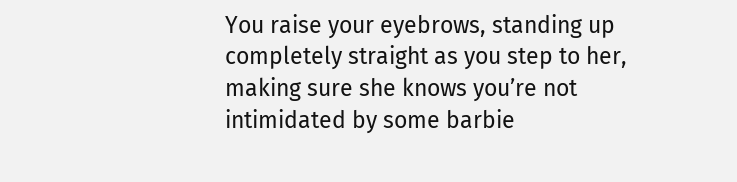You raise your eyebrows, standing up completely straight as you step to her, making sure she knows you’re not intimidated by some barbie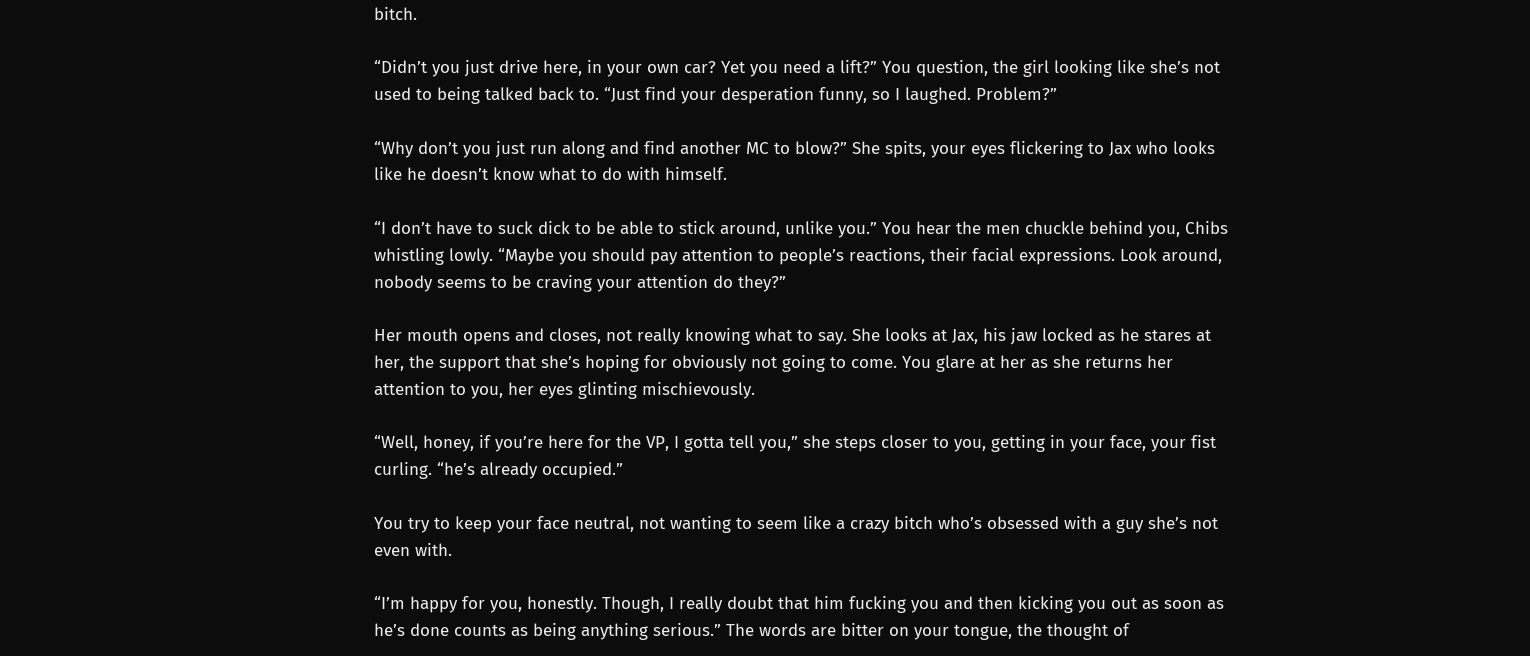bitch.

“Didn’t you just drive here, in your own car? Yet you need a lift?” You question, the girl looking like she’s not used to being talked back to. “Just find your desperation funny, so I laughed. Problem?”

“Why don’t you just run along and find another MC to blow?” She spits, your eyes flickering to Jax who looks like he doesn’t know what to do with himself.

“I don’t have to suck dick to be able to stick around, unlike you.” You hear the men chuckle behind you, Chibs whistling lowly. “Maybe you should pay attention to people’s reactions, their facial expressions. Look around, nobody seems to be craving your attention do they?”

Her mouth opens and closes, not really knowing what to say. She looks at Jax, his jaw locked as he stares at her, the support that she’s hoping for obviously not going to come. You glare at her as she returns her attention to you, her eyes glinting mischievously.

“Well, honey, if you’re here for the VP, I gotta tell you,” she steps closer to you, getting in your face, your fist curling. “he’s already occupied.”

You try to keep your face neutral, not wanting to seem like a crazy bitch who’s obsessed with a guy she’s not even with.

“I’m happy for you, honestly. Though, I really doubt that him fucking you and then kicking you out as soon as he’s done counts as being anything serious.” The words are bitter on your tongue, the thought of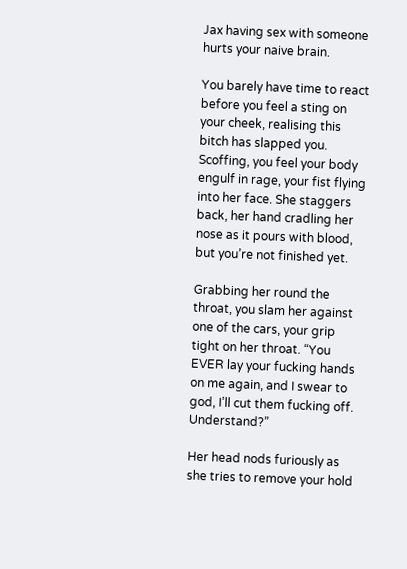Jax having sex with someone hurts your naive brain.

You barely have time to react before you feel a sting on your cheek, realising this bitch has slapped you. Scoffing, you feel your body engulf in rage, your fist flying into her face. She staggers back, her hand cradling her nose as it pours with blood, but you’re not finished yet.

Grabbing her round the throat, you slam her against one of the cars, your grip tight on her throat. “You EVER lay your fucking hands on me again, and I swear to god, I’ll cut them fucking off. Understand?”

Her head nods furiously as she tries to remove your hold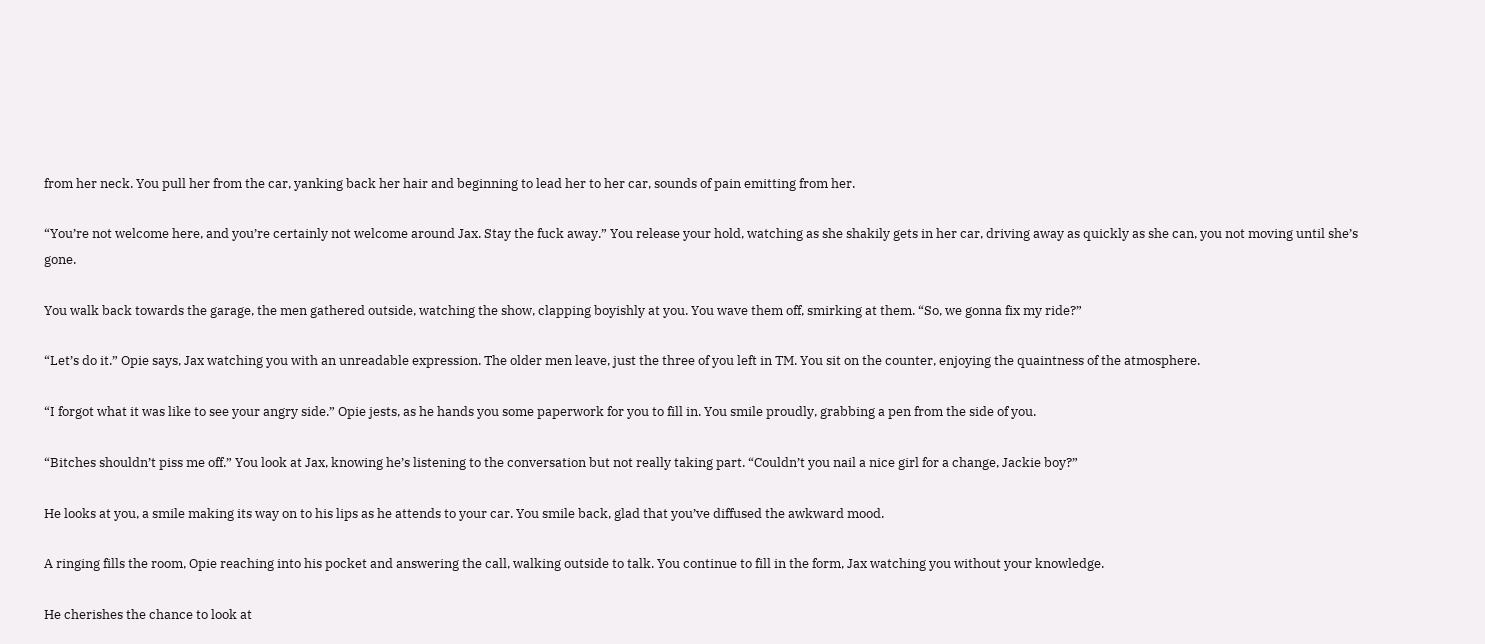from her neck. You pull her from the car, yanking back her hair and beginning to lead her to her car, sounds of pain emitting from her.

“You’re not welcome here, and you’re certainly not welcome around Jax. Stay the fuck away.” You release your hold, watching as she shakily gets in her car, driving away as quickly as she can, you not moving until she’s gone.

You walk back towards the garage, the men gathered outside, watching the show, clapping boyishly at you. You wave them off, smirking at them. “So, we gonna fix my ride?”

“Let’s do it.” Opie says, Jax watching you with an unreadable expression. The older men leave, just the three of you left in TM. You sit on the counter, enjoying the quaintness of the atmosphere.

“I forgot what it was like to see your angry side.” Opie jests, as he hands you some paperwork for you to fill in. You smile proudly, grabbing a pen from the side of you.

“Bitches shouldn’t piss me off.” You look at Jax, knowing he’s listening to the conversation but not really taking part. “Couldn’t you nail a nice girl for a change, Jackie boy?”

He looks at you, a smile making its way on to his lips as he attends to your car. You smile back, glad that you’ve diffused the awkward mood.

A ringing fills the room, Opie reaching into his pocket and answering the call, walking outside to talk. You continue to fill in the form, Jax watching you without your knowledge.

He cherishes the chance to look at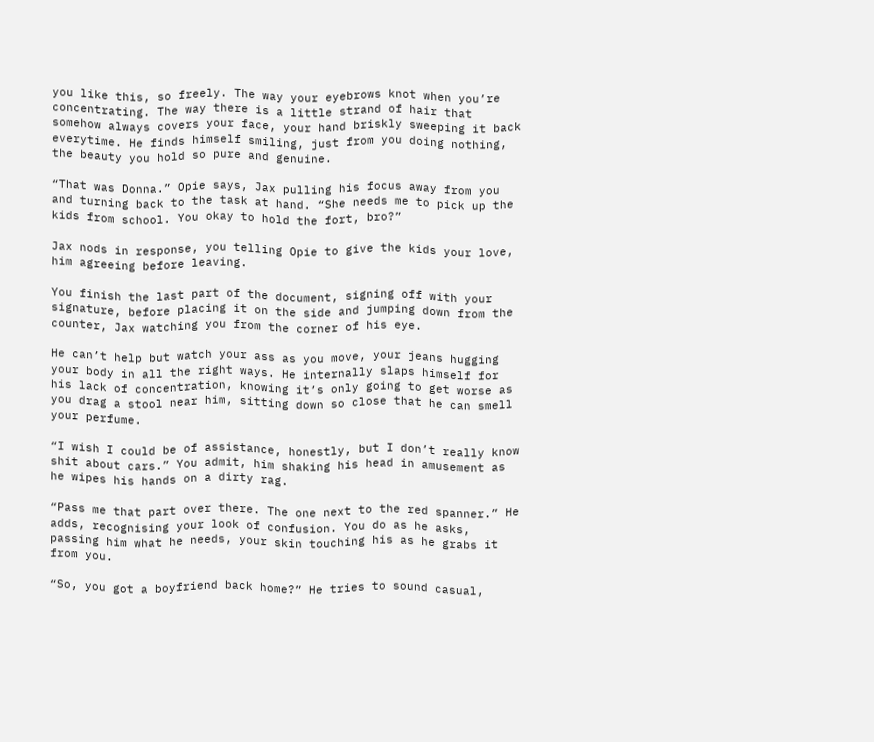you like this, so freely. The way your eyebrows knot when you’re concentrating. The way there is a little strand of hair that somehow always covers your face, your hand briskly sweeping it back everytime. He finds himself smiling, just from you doing nothing, the beauty you hold so pure and genuine.

“That was Donna.” Opie says, Jax pulling his focus away from you and turning back to the task at hand. “She needs me to pick up the kids from school. You okay to hold the fort, bro?”

Jax nods in response, you telling Opie to give the kids your love, him agreeing before leaving.

You finish the last part of the document, signing off with your signature, before placing it on the side and jumping down from the counter, Jax watching you from the corner of his eye.

He can’t help but watch your ass as you move, your jeans hugging your body in all the right ways. He internally slaps himself for his lack of concentration, knowing it’s only going to get worse as you drag a stool near him, sitting down so close that he can smell your perfume.

“I wish I could be of assistance, honestly, but I don’t really know shit about cars.” You admit, him shaking his head in amusement as he wipes his hands on a dirty rag.

“Pass me that part over there. The one next to the red spanner.” He adds, recognising your look of confusion. You do as he asks, passing him what he needs, your skin touching his as he grabs it from you.

“So, you got a boyfriend back home?” He tries to sound casual,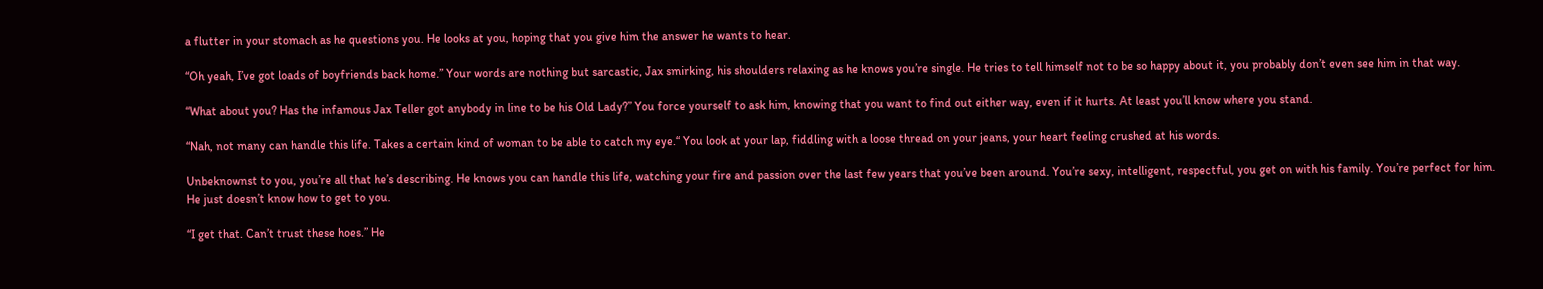a flutter in your stomach as he questions you. He looks at you, hoping that you give him the answer he wants to hear.

“Oh yeah, I’ve got loads of boyfriends back home.” Your words are nothing but sarcastic, Jax smirking, his shoulders relaxing as he knows you’re single. He tries to tell himself not to be so happy about it, you probably don’t even see him in that way.

“What about you? Has the infamous Jax Teller got anybody in line to be his Old Lady?” You force yourself to ask him, knowing that you want to find out either way, even if it hurts. At least you’ll know where you stand.

“Nah, not many can handle this life. Takes a certain kind of woman to be able to catch my eye.“ You look at your lap, fiddling with a loose thread on your jeans, your heart feeling crushed at his words.

Unbeknownst to you, you’re all that he’s describing. He knows you can handle this life, watching your fire and passion over the last few years that you’ve been around. You’re sexy, intelligent, respectful, you get on with his family. You’re perfect for him. He just doesn’t know how to get to you.

“I get that. Can’t trust these hoes.” He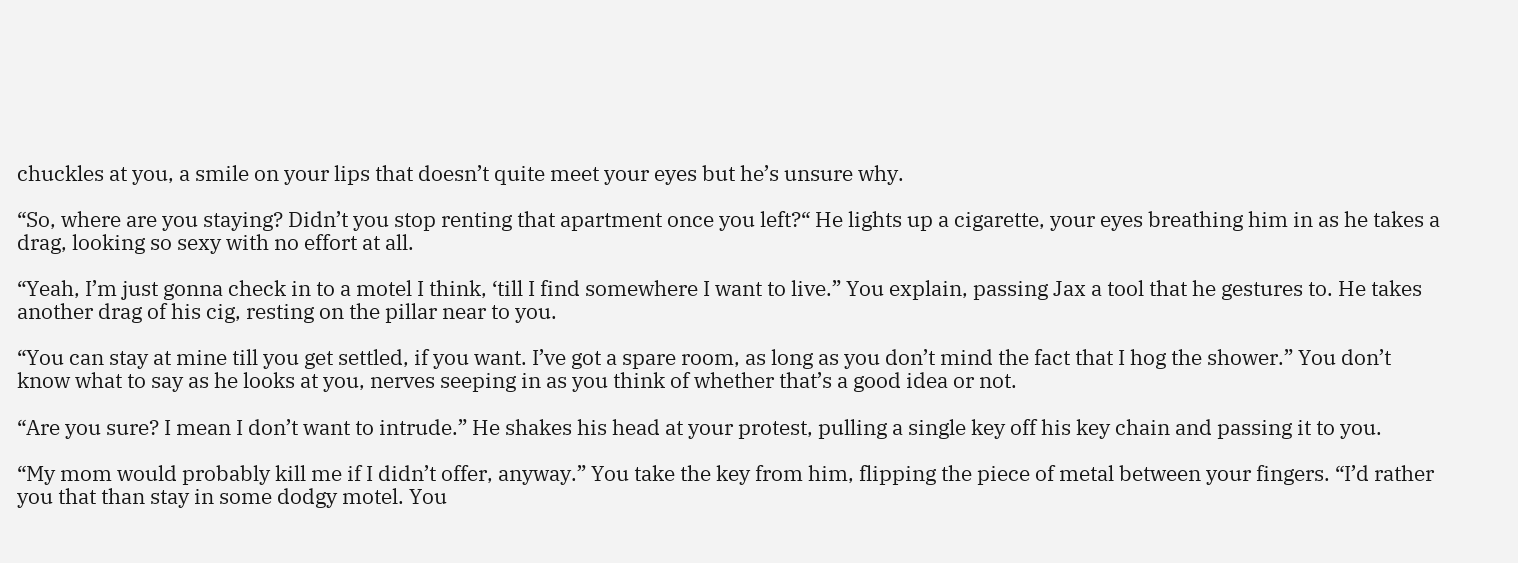chuckles at you, a smile on your lips that doesn’t quite meet your eyes but he’s unsure why.

“So, where are you staying? Didn’t you stop renting that apartment once you left?“ He lights up a cigarette, your eyes breathing him in as he takes a drag, looking so sexy with no effort at all.

“Yeah, I’m just gonna check in to a motel I think, ‘till I find somewhere I want to live.” You explain, passing Jax a tool that he gestures to. He takes another drag of his cig, resting on the pillar near to you.

“You can stay at mine till you get settled, if you want. I’ve got a spare room, as long as you don’t mind the fact that I hog the shower.” You don’t know what to say as he looks at you, nerves seeping in as you think of whether that’s a good idea or not.

“Are you sure? I mean I don’t want to intrude.” He shakes his head at your protest, pulling a single key off his key chain and passing it to you.

“My mom would probably kill me if I didn’t offer, anyway.” You take the key from him, flipping the piece of metal between your fingers. “I’d rather you that than stay in some dodgy motel. You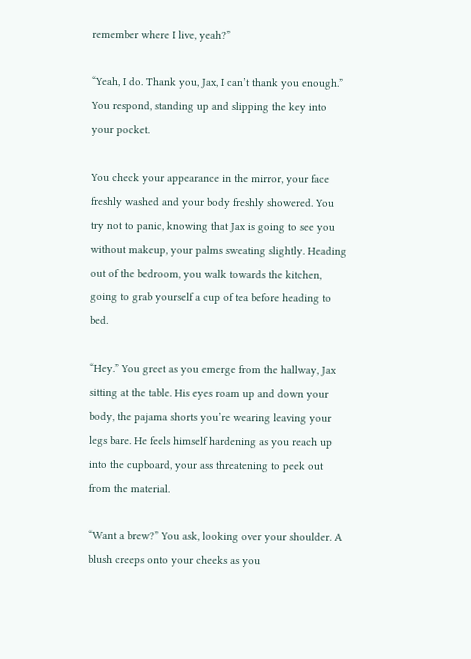remember where I live, yeah?”

“Yeah, I do. Thank you, Jax, I can’t thank you enough.” You respond, standing up and slipping the key into your pocket.

You check your appearance in the mirror, your face freshly washed and your body freshly showered. You try not to panic, knowing that Jax is going to see you without makeup, your palms sweating slightly. Heading out of the bedroom, you walk towards the kitchen, going to grab yourself a cup of tea before heading to bed.

“Hey.” You greet as you emerge from the hallway, Jax sitting at the table. His eyes roam up and down your body, the pajama shorts you’re wearing leaving your legs bare. He feels himself hardening as you reach up into the cupboard, your ass threatening to peek out from the material.

“Want a brew?” You ask, looking over your shoulder. A blush creeps onto your cheeks as you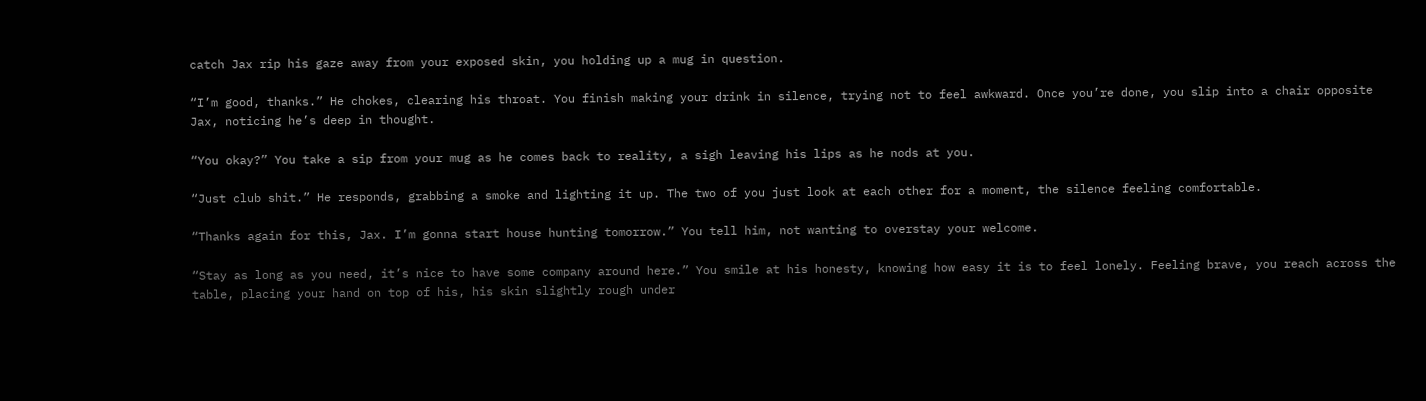catch Jax rip his gaze away from your exposed skin, you holding up a mug in question.

“I’m good, thanks.” He chokes, clearing his throat. You finish making your drink in silence, trying not to feel awkward. Once you’re done, you slip into a chair opposite Jax, noticing he’s deep in thought.

“You okay?” You take a sip from your mug as he comes back to reality, a sigh leaving his lips as he nods at you.

“Just club shit.” He responds, grabbing a smoke and lighting it up. The two of you just look at each other for a moment, the silence feeling comfortable.

“Thanks again for this, Jax. I’m gonna start house hunting tomorrow.” You tell him, not wanting to overstay your welcome.

“Stay as long as you need, it’s nice to have some company around here.” You smile at his honesty, knowing how easy it is to feel lonely. Feeling brave, you reach across the table, placing your hand on top of his, his skin slightly rough under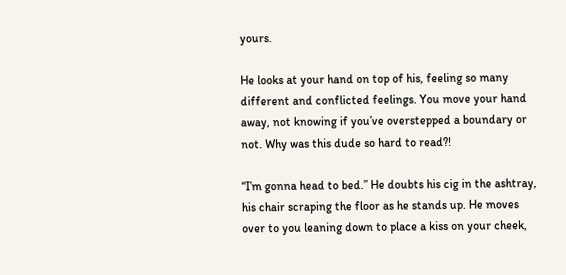yours.

He looks at your hand on top of his, feeling so many different and conflicted feelings. You move your hand away, not knowing if you’ve overstepped a boundary or not. Why was this dude so hard to read?!

“I’m gonna head to bed.” He doubts his cig in the ashtray, his chair scraping the floor as he stands up. He moves over to you leaning down to place a kiss on your cheek,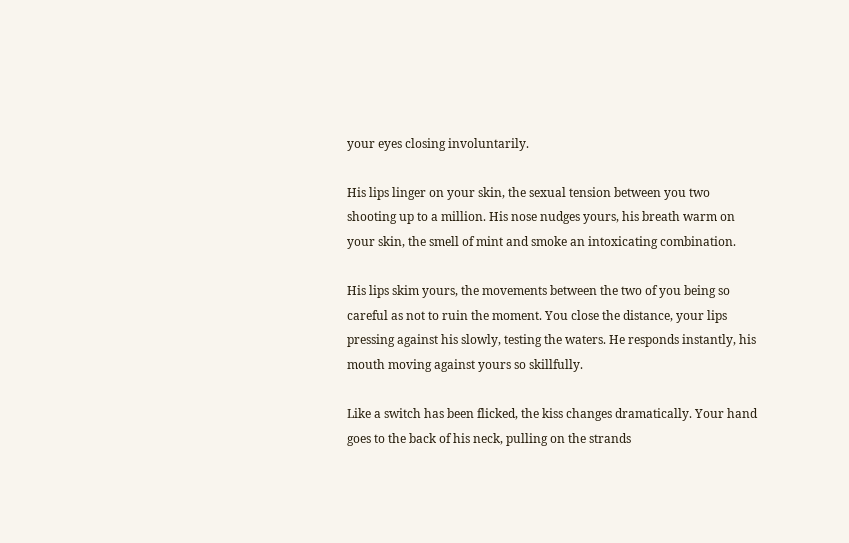your eyes closing involuntarily.

His lips linger on your skin, the sexual tension between you two shooting up to a million. His nose nudges yours, his breath warm on your skin, the smell of mint and smoke an intoxicating combination.

His lips skim yours, the movements between the two of you being so careful as not to ruin the moment. You close the distance, your lips pressing against his slowly, testing the waters. He responds instantly, his mouth moving against yours so skillfully.

Like a switch has been flicked, the kiss changes dramatically. Your hand goes to the back of his neck, pulling on the strands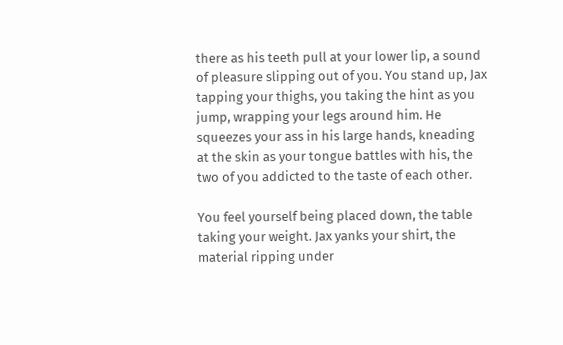there as his teeth pull at your lower lip, a sound of pleasure slipping out of you. You stand up, Jax tapping your thighs, you taking the hint as you jump, wrapping your legs around him. He squeezes your ass in his large hands, kneading at the skin as your tongue battles with his, the two of you addicted to the taste of each other.

You feel yourself being placed down, the table taking your weight. Jax yanks your shirt, the material ripping under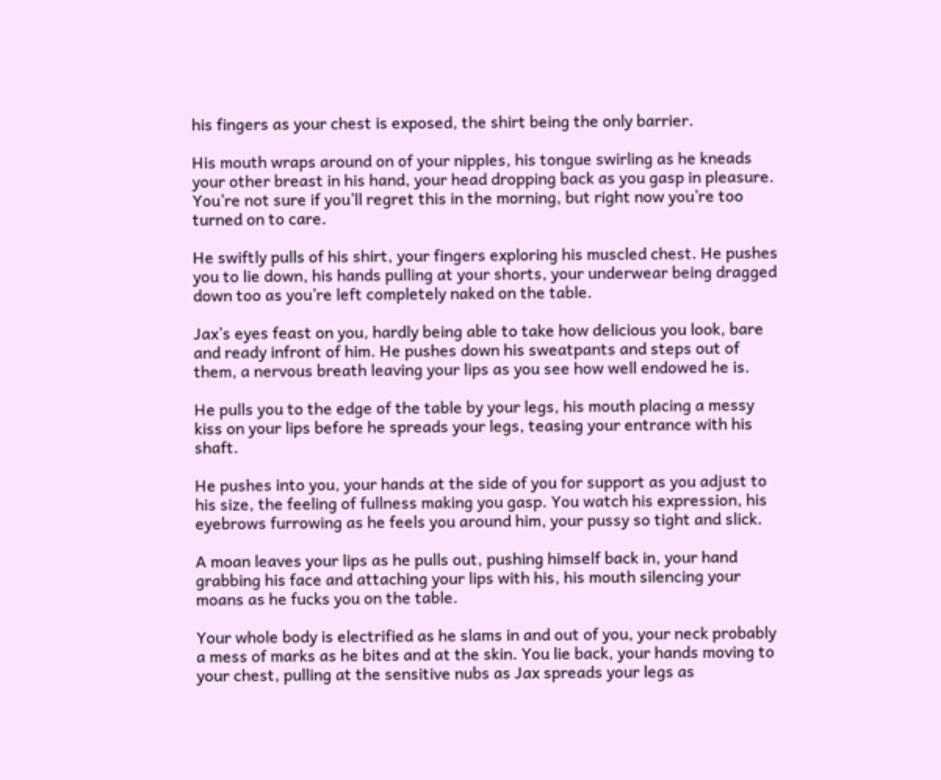his fingers as your chest is exposed, the shirt being the only barrier.

His mouth wraps around on of your nipples, his tongue swirling as he kneads your other breast in his hand, your head dropping back as you gasp in pleasure. You’re not sure if you’ll regret this in the morning, but right now you’re too turned on to care.

He swiftly pulls of his shirt, your fingers exploring his muscled chest. He pushes you to lie down, his hands pulling at your shorts, your underwear being dragged down too as you’re left completely naked on the table.

Jax’s eyes feast on you, hardly being able to take how delicious you look, bare and ready infront of him. He pushes down his sweatpants and steps out of them, a nervous breath leaving your lips as you see how well endowed he is.

He pulls you to the edge of the table by your legs, his mouth placing a messy kiss on your lips before he spreads your legs, teasing your entrance with his shaft.

He pushes into you, your hands at the side of you for support as you adjust to his size, the feeling of fullness making you gasp. You watch his expression, his eyebrows furrowing as he feels you around him, your pussy so tight and slick.

A moan leaves your lips as he pulls out, pushing himself back in, your hand grabbing his face and attaching your lips with his, his mouth silencing your moans as he fucks you on the table.

Your whole body is electrified as he slams in and out of you, your neck probably a mess of marks as he bites and at the skin. You lie back, your hands moving to your chest, pulling at the sensitive nubs as Jax spreads your legs as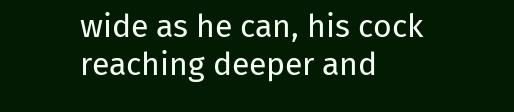wide as he can, his cock reaching deeper and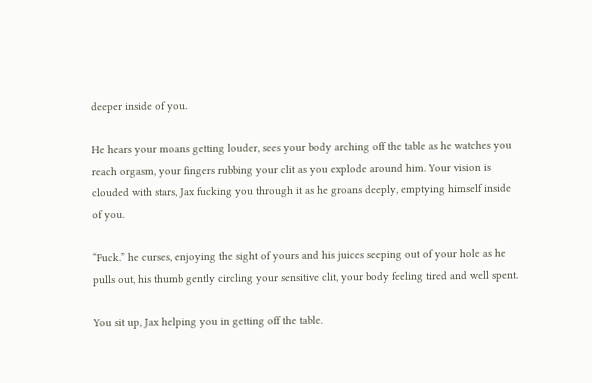deeper inside of you.

He hears your moans getting louder, sees your body arching off the table as he watches you reach orgasm, your fingers rubbing your clit as you explode around him. Your vision is clouded with stars, Jax fucking you through it as he groans deeply, emptying himself inside of you.

“Fuck.” he curses, enjoying the sight of yours and his juices seeping out of your hole as he pulls out, his thumb gently circling your sensitive clit, your body feeling tired and well spent.

You sit up, Jax helping you in getting off the table.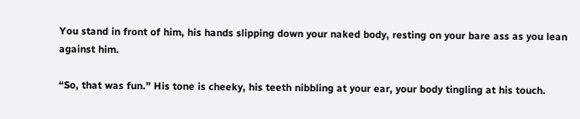You stand in front of him, his hands slipping down your naked body, resting on your bare ass as you lean against him.

“So, that was fun.” His tone is cheeky, his teeth nibbling at your ear, your body tingling at his touch.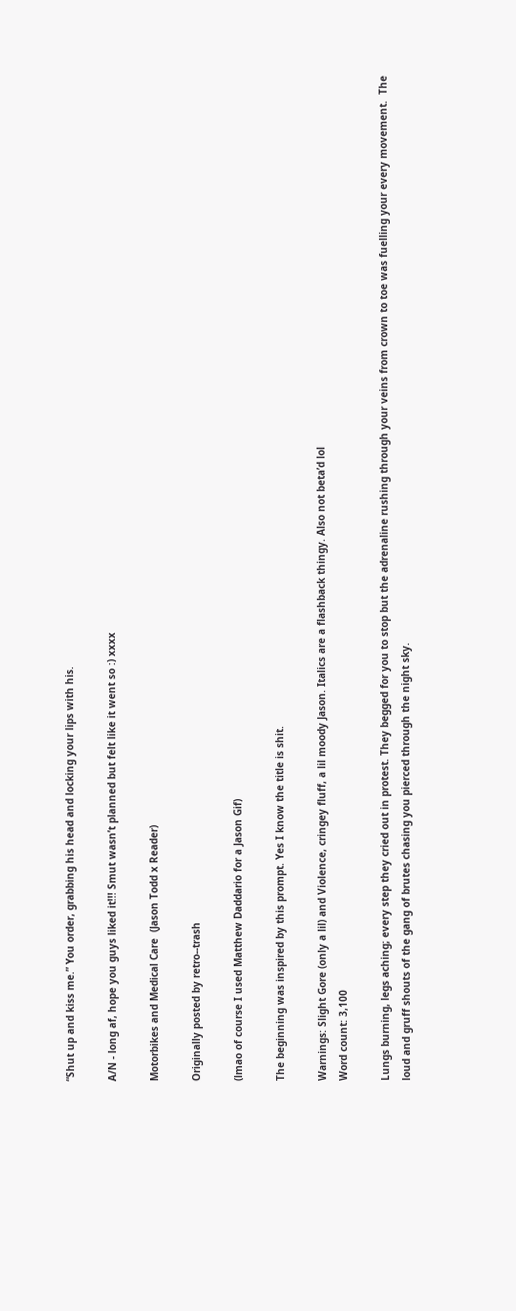“Shut up and kiss me.” You order, grabbing his head and locking your lips with his.

A/N - long af, hope you guys liked it!!! Smut wasn’t planned but felt like it went so :) xxxx

Motorbikes and Medical Care  (Jason Todd x Reader)

Originally posted by retro--trash

(lmao of course I used Matthew Daddario for a Jason Gif)

The beginning was inspired by this prompt. Yes I know the title is shit.

Warnings: Slight Gore (only a lil) and Violence, cringey fluff, a lil moody Jason. Italics are a flashback thingy. Also not beta’d lol
Word count: 3,100

Lungs burning, legs aching; every step they cried out in protest. They begged for you to stop but the adrenaline rushing through your veins from crown to toe was fuelling your every movement.  The loud and gruff shouts of the gang of brutes chasing you pierced through the night sky.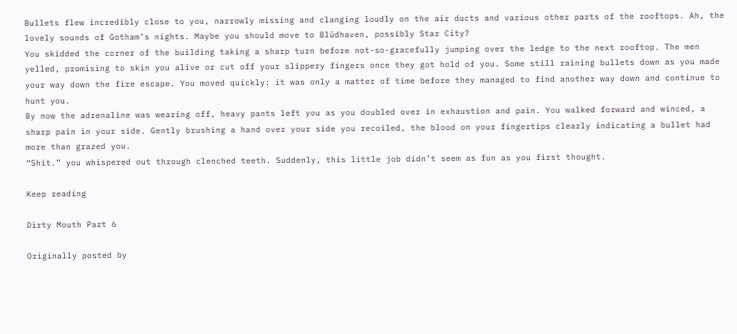Bullets flew incredibly close to you, narrowly missing and clanging loudly on the air ducts and various other parts of the rooftops. Ah, the lovely sounds of Gotham’s nights. Maybe you should move to Blüdhaven, possibly Star City?
You skidded the corner of the building taking a sharp turn before not-so-gracefully jumping over the ledge to the next rooftop. The men yelled, promising to skin you alive or cut off your slippery fingers once they got hold of you. Some still raining bullets down as you made your way down the fire escape. You moved quickly: it was only a matter of time before they managed to find another way down and continue to hunt you.
By now the adrenaline was wearing off, heavy pants left you as you doubled over in exhaustion and pain. You walked forward and winced, a sharp pain in your side. Gently brushing a hand over your side you recoiled, the blood on your fingertips clearly indicating a bullet had more than grazed you.
“Shit.” you whispered out through clenched teeth. Suddenly, this little job didn’t seem as fun as you first thought.

Keep reading

Dirty Mouth Part 6

Originally posted by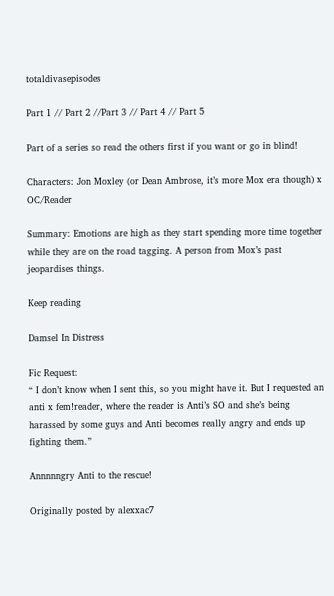totaldivasepisodes

Part 1 // Part 2 //Part 3 // Part 4 // Part 5

Part of a series so read the others first if you want or go in blind!

Characters: Jon Moxley (or Dean Ambrose, it’s more Mox era though) x OC/Reader

Summary: Emotions are high as they start spending more time together while they are on the road tagging. A person from Mox’s past jeopardises things.

Keep reading

Damsel In Distress

Fic Request:
“ I don’t know when I sent this, so you might have it. But I requested an anti x fem!reader, where the reader is Anti’s SO and she’s being harassed by some guys and Anti becomes really angry and ends up fighting them.”

Annnnngry Anti to the rescue!

Originally posted by alexxac7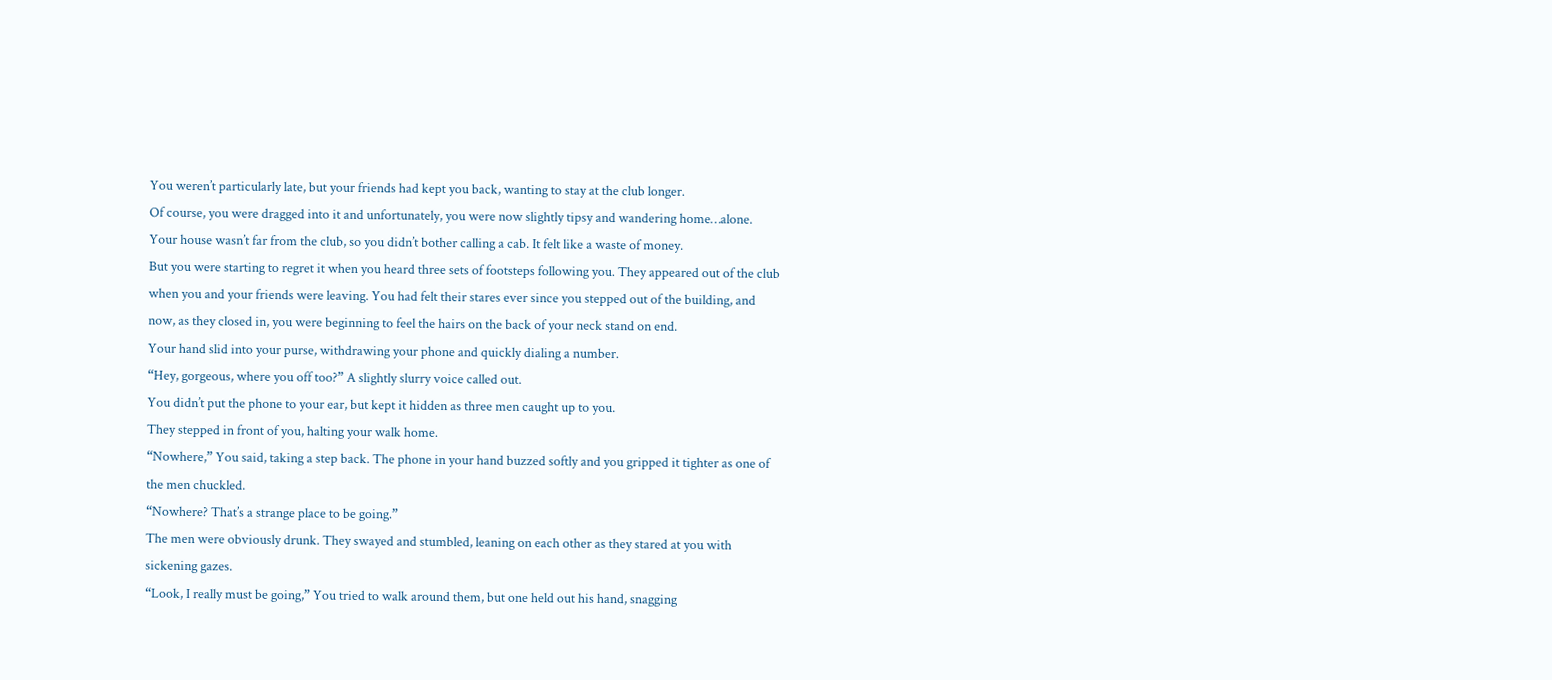You weren’t particularly late, but your friends had kept you back, wanting to stay at the club longer.
Of course, you were dragged into it and unfortunately, you were now slightly tipsy and wandering home…alone.
Your house wasn’t far from the club, so you didn’t bother calling a cab. It felt like a waste of money.
But you were starting to regret it when you heard three sets of footsteps following you. They appeared out of the club when you and your friends were leaving. You had felt their stares ever since you stepped out of the building, and now, as they closed in, you were beginning to feel the hairs on the back of your neck stand on end.
Your hand slid into your purse, withdrawing your phone and quickly dialing a number.
“Hey, gorgeous, where you off too?” A slightly slurry voice called out.
You didn’t put the phone to your ear, but kept it hidden as three men caught up to you.
They stepped in front of you, halting your walk home.
“Nowhere,” You said, taking a step back. The phone in your hand buzzed softly and you gripped it tighter as one of the men chuckled.
“Nowhere? That’s a strange place to be going.”
The men were obviously drunk. They swayed and stumbled, leaning on each other as they stared at you with sickening gazes.
“Look, I really must be going,” You tried to walk around them, but one held out his hand, snagging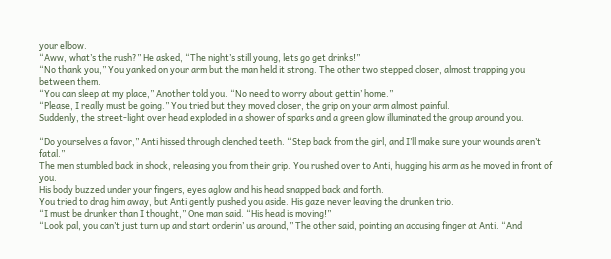your elbow.
“Aww, what’s the rush?” He asked, “The night’s still young, lets go get drinks!”
“No thank you,” You yanked on your arm but the man held it strong. The other two stepped closer, almost trapping you between them.
“You can sleep at my place,” Another told you. “No need to worry about gettin’ home.”
“Please, I really must be going.” You tried but they moved closer, the grip on your arm almost painful.
Suddenly, the street-light over head exploded in a shower of sparks and a green glow illuminated the group around you.

“Do yourselves a favor,” Anti hissed through clenched teeth. “Step back from the girl, and I’ll make sure your wounds aren’t fatal.”
The men stumbled back in shock, releasing you from their grip. You rushed over to Anti, hugging his arm as he moved in front of you.
His body buzzed under your fingers, eyes aglow and his head snapped back and forth.
You tried to drag him away, but Anti gently pushed you aside. His gaze never leaving the drunken trio.
“I must be drunker than I thought,” One man said. “His head is moving!”
“Look pal, you can’t just turn up and start orderin’ us around,” The other said, pointing an accusing finger at Anti. “And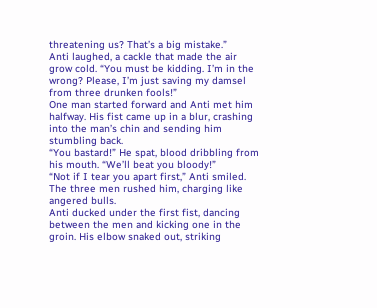threatening us? That’s a big mistake.”
Anti laughed, a cackle that made the air grow cold. “You must be kidding. I’m in the wrong? Please, I’m just saving my damsel from three drunken fools!”
One man started forward and Anti met him halfway. His fist came up in a blur, crashing into the man’s chin and sending him stumbling back.
“You bastard!” He spat, blood dribbling from his mouth. “We’ll beat you bloody!”
“Not if I tear you apart first,” Anti smiled. The three men rushed him, charging like angered bulls.
Anti ducked under the first fist, dancing between the men and kicking one in the groin. His elbow snaked out, striking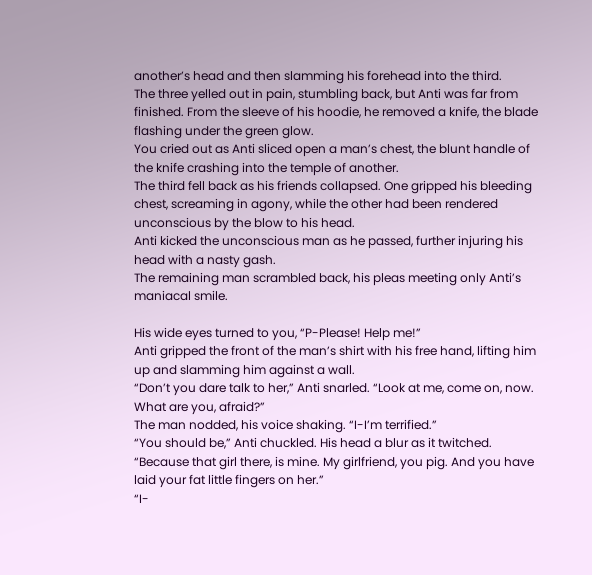another’s head and then slamming his forehead into the third.
The three yelled out in pain, stumbling back, but Anti was far from finished. From the sleeve of his hoodie, he removed a knife, the blade flashing under the green glow.
You cried out as Anti sliced open a man’s chest, the blunt handle of the knife crashing into the temple of another.
The third fell back as his friends collapsed. One gripped his bleeding chest, screaming in agony, while the other had been rendered unconscious by the blow to his head.
Anti kicked the unconscious man as he passed, further injuring his head with a nasty gash.
The remaining man scrambled back, his pleas meeting only Anti’s maniacal smile.

His wide eyes turned to you, “P-Please! Help me!”
Anti gripped the front of the man’s shirt with his free hand, lifting him up and slamming him against a wall.
“Don’t you dare talk to her,” Anti snarled. “Look at me, come on, now. What are you, afraid?”
The man nodded, his voice shaking. “I-I’m terrified.”
“You should be,” Anti chuckled. His head a blur as it twitched. “Because that girl there, is mine. My girlfriend, you pig. And you have laid your fat little fingers on her.”
“I-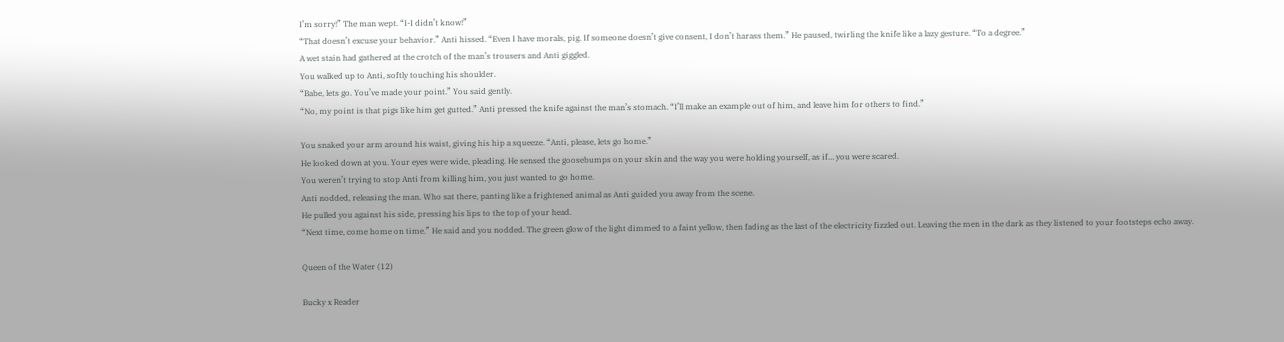I’m sorry!” The man wept. “I-I didn’t know!”
“That doesn’t excuse your behavior.” Anti hissed. “Even I have morals, pig. If someone doesn’t give consent, I don’t harass them.” He paused, twirling the knife like a lazy gesture. “To a degree.”
A wet stain had gathered at the crotch of the man’s trousers and Anti giggled.
You walked up to Anti, softly touching his shoulder.
“Babe, lets go. You’ve made your point.” You said gently.
“No, my point is that pigs like him get gutted.” Anti pressed the knife against the man’s stomach. “I’ll make an example out of him, and leave him for others to find.”

You snaked your arm around his waist, giving his hip a squeeze. “Anti, please, lets go home.”
He looked down at you. Your eyes were wide, pleading. He sensed the goosebumps on your skin and the way you were holding yourself, as if… you were scared.
You weren’t trying to stop Anti from killing him, you just wanted to go home.
Anti nodded, releasing the man. Who sat there, panting like a frightened animal as Anti guided you away from the scene.
He pulled you against his side, pressing his lips to the top of your head.
“Next time, come home on time.” He said and you nodded. The green glow of the light dimmed to a faint yellow, then fading as the last of the electricity fizzled out. Leaving the men in the dark as they listened to your footsteps echo away.

Queen of the Water (12)

Bucky x Reader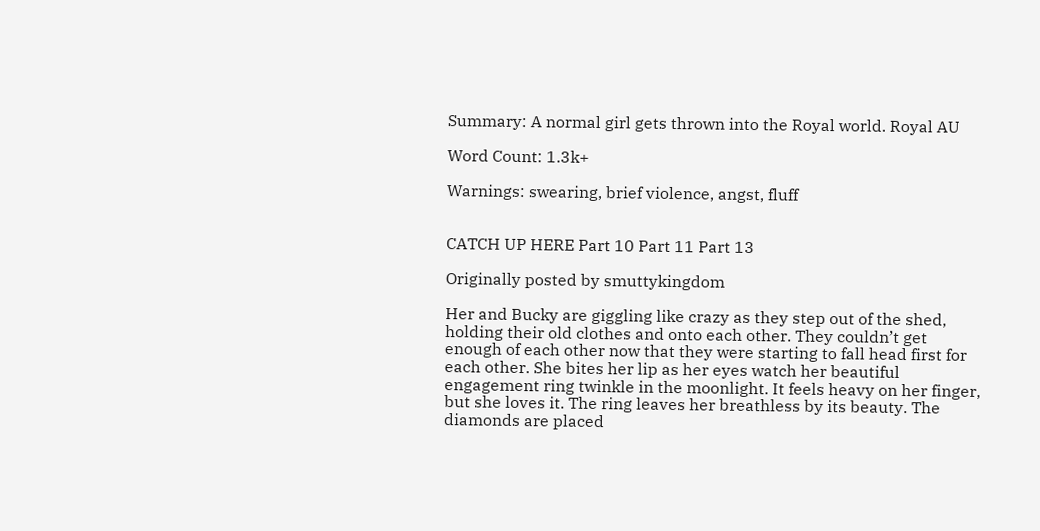Summary: A normal girl gets thrown into the Royal world. Royal AU

Word Count: 1.3k+

Warnings: swearing, brief violence, angst, fluff


CATCH UP HERE Part 10 Part 11 Part 13

Originally posted by smuttykingdom

Her and Bucky are giggling like crazy as they step out of the shed, holding their old clothes and onto each other. They couldn’t get enough of each other now that they were starting to fall head first for each other. She bites her lip as her eyes watch her beautiful engagement ring twinkle in the moonlight. It feels heavy on her finger, but she loves it. The ring leaves her breathless by its beauty. The diamonds are placed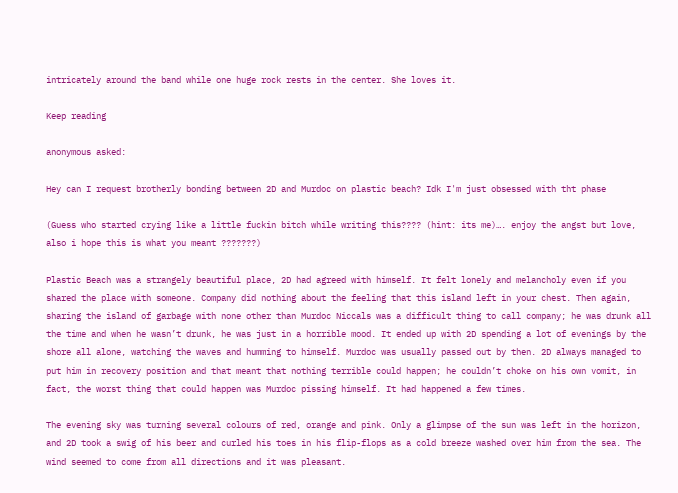intricately around the band while one huge rock rests in the center. She loves it.

Keep reading

anonymous asked:

Hey can I request brotherly bonding between 2D and Murdoc on plastic beach? Idk I'm just obsessed with tht phase

(Guess who started crying like a little fuckin bitch while writing this???? (hint: its me)…. enjoy the angst but love, also i hope this is what you meant ???????)

Plastic Beach was a strangely beautiful place, 2D had agreed with himself. It felt lonely and melancholy even if you shared the place with someone. Company did nothing about the feeling that this island left in your chest. Then again, sharing the island of garbage with none other than Murdoc Niccals was a difficult thing to call company; he was drunk all the time and when he wasn’t drunk, he was just in a horrible mood. It ended up with 2D spending a lot of evenings by the shore all alone, watching the waves and humming to himself. Murdoc was usually passed out by then. 2D always managed to put him in recovery position and that meant that nothing terrible could happen; he couldn’t choke on his own vomit, in fact, the worst thing that could happen was Murdoc pissing himself. It had happened a few times.

The evening sky was turning several colours of red, orange and pink. Only a glimpse of the sun was left in the horizon, and 2D took a swig of his beer and curled his toes in his flip-flops as a cold breeze washed over him from the sea. The wind seemed to come from all directions and it was pleasant.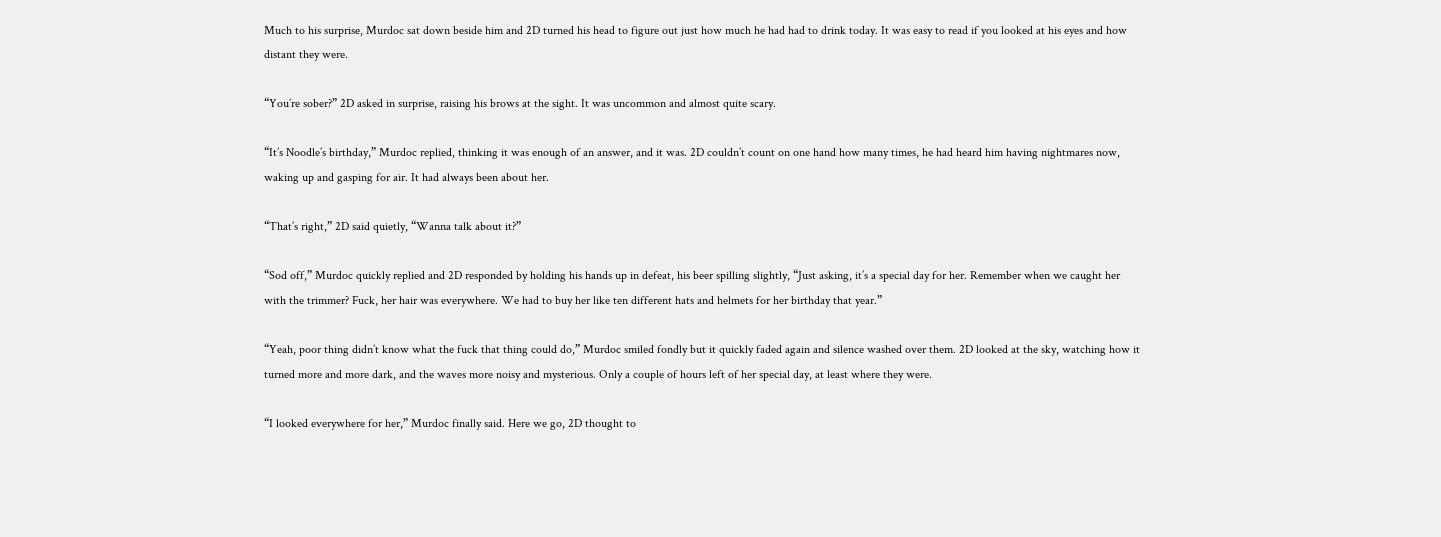Much to his surprise, Murdoc sat down beside him and 2D turned his head to figure out just how much he had had to drink today. It was easy to read if you looked at his eyes and how distant they were.

“You’re sober?” 2D asked in surprise, raising his brows at the sight. It was uncommon and almost quite scary.

“It’s Noodle’s birthday,” Murdoc replied, thinking it was enough of an answer, and it was. 2D couldn’t count on one hand how many times, he had heard him having nightmares now, waking up and gasping for air. It had always been about her.

“That’s right,” 2D said quietly, “Wanna talk about it?”

“Sod off,” Murdoc quickly replied and 2D responded by holding his hands up in defeat, his beer spilling slightly, “Just asking, it’s a special day for her. Remember when we caught her with the trimmer? Fuck, her hair was everywhere. We had to buy her like ten different hats and helmets for her birthday that year.”

“Yeah, poor thing didn’t know what the fuck that thing could do,” Murdoc smiled fondly but it quickly faded again and silence washed over them. 2D looked at the sky, watching how it turned more and more dark, and the waves more noisy and mysterious. Only a couple of hours left of her special day, at least where they were.

“I looked everywhere for her,” Murdoc finally said. Here we go, 2D thought to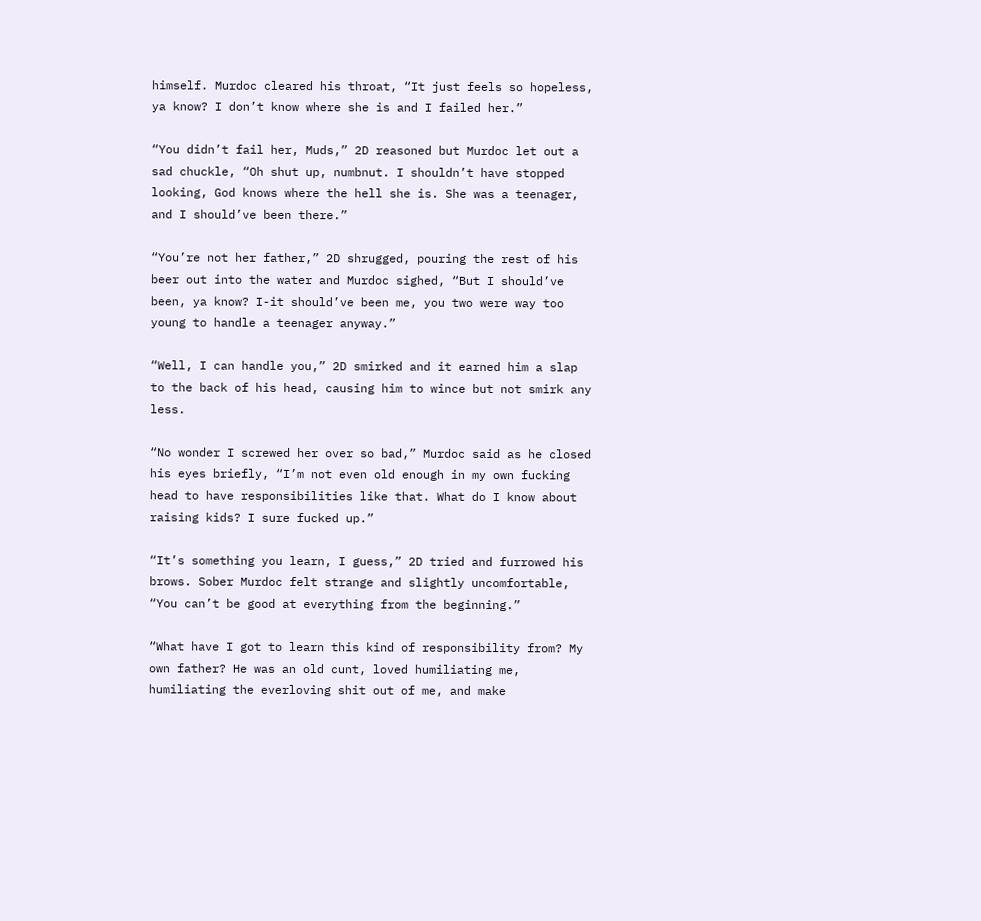himself. Murdoc cleared his throat, “It just feels so hopeless, ya know? I don’t know where she is and I failed her.”

“You didn’t fail her, Muds,” 2D reasoned but Murdoc let out a sad chuckle, “Oh shut up, numbnut. I shouldn’t have stopped looking, God knows where the hell she is. She was a teenager, and I should’ve been there.”

“You’re not her father,” 2D shrugged, pouring the rest of his beer out into the water and Murdoc sighed, “But I should’ve been, ya know? I-it should’ve been me, you two were way too young to handle a teenager anyway.”

“Well, I can handle you,” 2D smirked and it earned him a slap to the back of his head, causing him to wince but not smirk any less.

“No wonder I screwed her over so bad,” Murdoc said as he closed his eyes briefly, “I’m not even old enough in my own fucking head to have responsibilities like that. What do I know about raising kids? I sure fucked up.”

“It’s something you learn, I guess,” 2D tried and furrowed his brows. Sober Murdoc felt strange and slightly uncomfortable, “You can’t be good at everything from the beginning.”

“What have I got to learn this kind of responsibility from? My own father? He was an old cunt, loved humiliating me, humiliating the everloving shit out of me, and make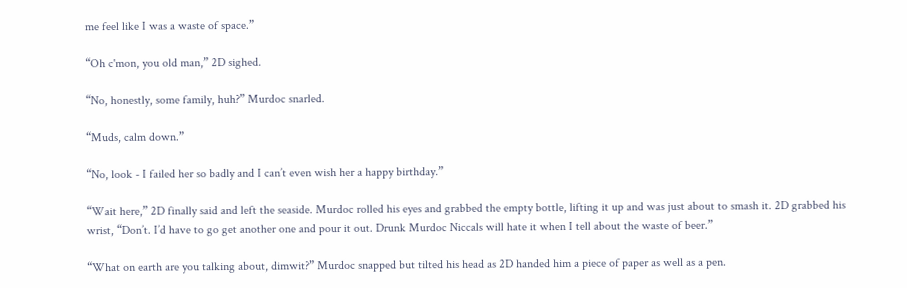me feel like I was a waste of space.”

“Oh c'mon, you old man,” 2D sighed.

“No, honestly, some family, huh?” Murdoc snarled.

“Muds, calm down.”

“No, look - I failed her so badly and I can’t even wish her a happy birthday.”

“Wait here,” 2D finally said and left the seaside. Murdoc rolled his eyes and grabbed the empty bottle, lifting it up and was just about to smash it. 2D grabbed his wrist, “Don’t. I’d have to go get another one and pour it out. Drunk Murdoc Niccals will hate it when I tell about the waste of beer.”

“What on earth are you talking about, dimwit?” Murdoc snapped but tilted his head as 2D handed him a piece of paper as well as a pen.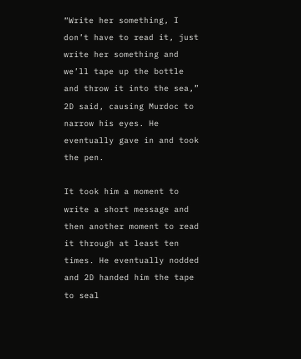“Write her something, I don’t have to read it, just write her something and we’ll tape up the bottle and throw it into the sea,” 2D said, causing Murdoc to narrow his eyes. He eventually gave in and took the pen.

It took him a moment to write a short message and then another moment to read it through at least ten times. He eventually nodded and 2D handed him the tape to seal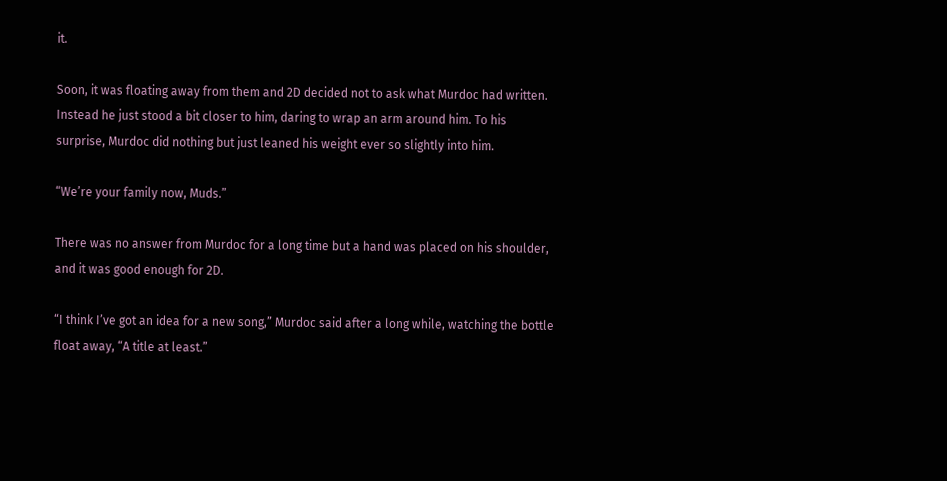it.

Soon, it was floating away from them and 2D decided not to ask what Murdoc had written. Instead he just stood a bit closer to him, daring to wrap an arm around him. To his surprise, Murdoc did nothing but just leaned his weight ever so slightly into him.

“We’re your family now, Muds.”

There was no answer from Murdoc for a long time but a hand was placed on his shoulder, and it was good enough for 2D.

“I think I’ve got an idea for a new song,” Murdoc said after a long while, watching the bottle float away, “A title at least.”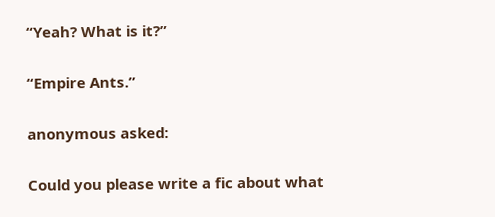“Yeah? What is it?”

“Empire Ants.”

anonymous asked:

Could you please write a fic about what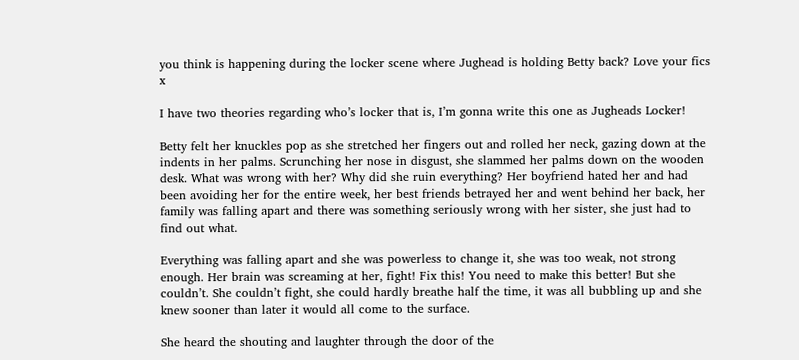you think is happening during the locker scene where Jughead is holding Betty back? Love your fics x

I have two theories regarding who’s locker that is, I’m gonna write this one as Jugheads Locker!

Betty felt her knuckles pop as she stretched her fingers out and rolled her neck, gazing down at the indents in her palms. Scrunching her nose in disgust, she slammed her palms down on the wooden desk. What was wrong with her? Why did she ruin everything? Her boyfriend hated her and had been avoiding her for the entire week, her best friends betrayed her and went behind her back, her family was falling apart and there was something seriously wrong with her sister, she just had to find out what.

Everything was falling apart and she was powerless to change it, she was too weak, not strong enough. Her brain was screaming at her, fight! Fix this! You need to make this better! But she couldn’t. She couldn’t fight, she could hardly breathe half the time, it was all bubbling up and she knew sooner than later it would all come to the surface.

She heard the shouting and laughter through the door of the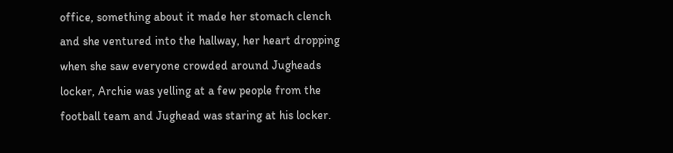office, something about it made her stomach clench and she ventured into the hallway, her heart dropping when she saw everyone crowded around Jugheads locker, Archie was yelling at a few people from the football team and Jughead was staring at his locker.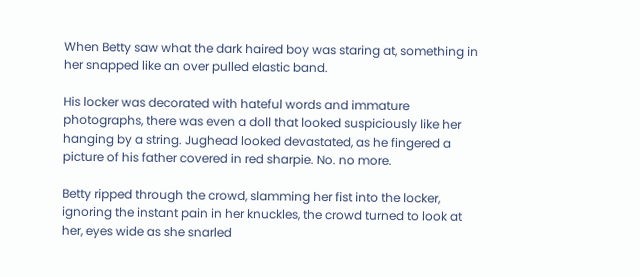When Betty saw what the dark haired boy was staring at, something in her snapped like an over pulled elastic band.

His locker was decorated with hateful words and immature photographs, there was even a doll that looked suspiciously like her hanging by a string. Jughead looked devastated, as he fingered a picture of his father covered in red sharpie. No. no more.

Betty ripped through the crowd, slamming her fist into the locker, ignoring the instant pain in her knuckles, the crowd turned to look at her, eyes wide as she snarled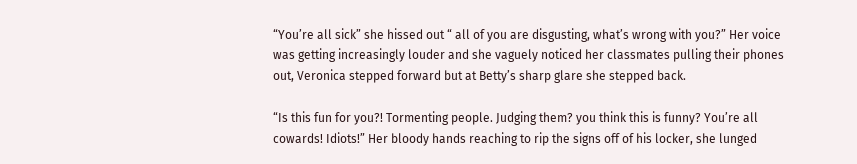“You’re all sick” she hissed out “ all of you are disgusting, what’s wrong with you?” Her voice was getting increasingly louder and she vaguely noticed her classmates pulling their phones out, Veronica stepped forward but at Betty’s sharp glare she stepped back.

“Is this fun for you?! Tormenting people. Judging them? you think this is funny? You’re all cowards! Idiots!” Her bloody hands reaching to rip the signs off of his locker, she lunged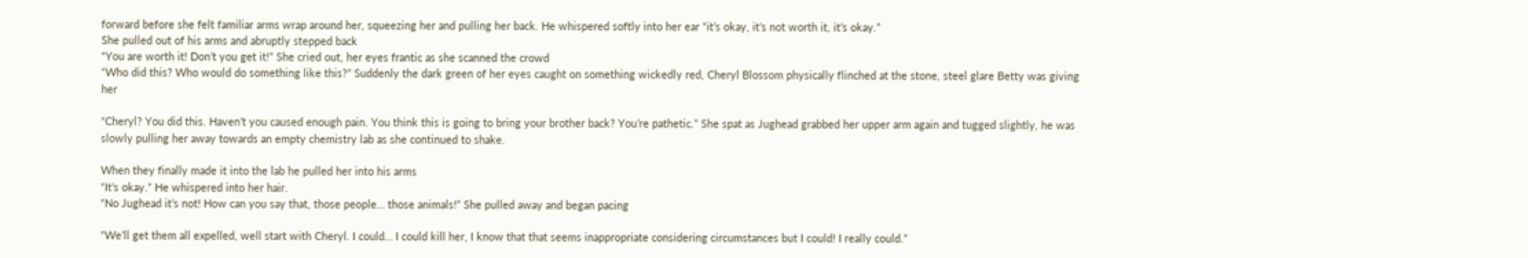forward before she felt familiar arms wrap around her, squeezing her and pulling her back. He whispered softly into her ear “it’s okay, it’s not worth it, it’s okay.”
She pulled out of his arms and abruptly stepped back
“You are worth it! Don’t you get it!” She cried out, her eyes frantic as she scanned the crowd
“Who did this? Who would do something like this?” Suddenly the dark green of her eyes caught on something wickedly red, Cheryl Blossom physically flinched at the stone, steel glare Betty was giving her

“Cheryl? You did this. Haven’t you caused enough pain. You think this is going to bring your brother back? You’re pathetic.” She spat as Jughead grabbed her upper arm again and tugged slightly, he was slowly pulling her away towards an empty chemistry lab as she continued to shake.

When they finally made it into the lab he pulled her into his arms
“It’s okay.” He whispered into her hair.
“No Jughead it’s not! How can you say that, those people… those animals!” She pulled away and began pacing

“We’ll get them all expelled, well start with Cheryl. I could… I could kill her, I know that that seems inappropriate considering circumstances but I could! I really could.”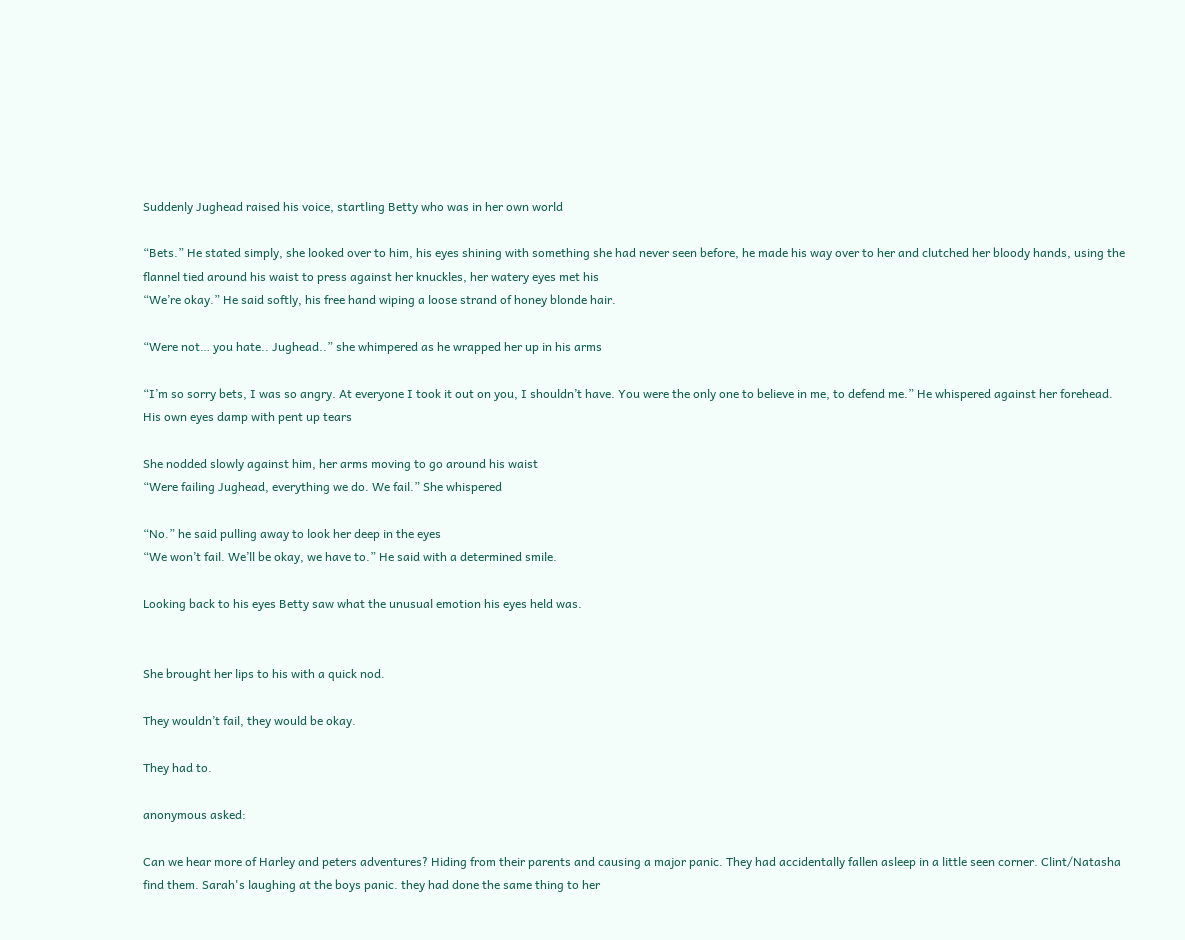Suddenly Jughead raised his voice, startling Betty who was in her own world

“Bets.” He stated simply, she looked over to him, his eyes shining with something she had never seen before, he made his way over to her and clutched her bloody hands, using the flannel tied around his waist to press against her knuckles, her watery eyes met his
“We’re okay.” He said softly, his free hand wiping a loose strand of honey blonde hair.

“Were not… you hate.. Jughead..” she whimpered as he wrapped her up in his arms

“I’m so sorry bets, I was so angry. At everyone I took it out on you, I shouldn’t have. You were the only one to believe in me, to defend me.” He whispered against her forehead. His own eyes damp with pent up tears

She nodded slowly against him, her arms moving to go around his waist
“Were failing Jughead, everything we do. We fail.” She whispered

“No.” he said pulling away to look her deep in the eyes
“We won’t fail. We’ll be okay, we have to.” He said with a determined smile.

Looking back to his eyes Betty saw what the unusual emotion his eyes held was.


She brought her lips to his with a quick nod.

They wouldn’t fail, they would be okay.

They had to.

anonymous asked:

Can we hear more of Harley and peters adventures? Hiding from their parents and causing a major panic. They had accidentally fallen asleep in a little seen corner. Clint/Natasha find them. Sarah's laughing at the boys panic. they had done the same thing to her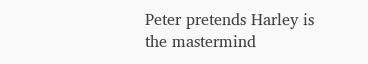Peter pretends Harley is the mastermind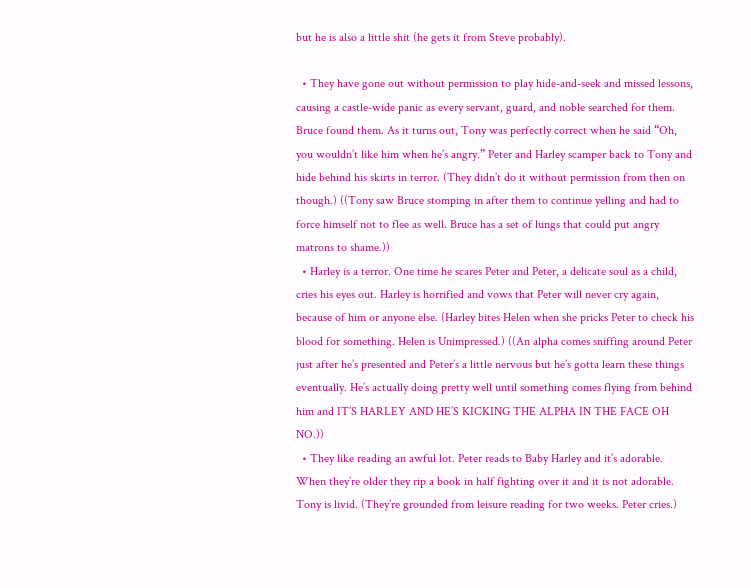but he is also a little shit (he gets it from Steve probably).

  • They have gone out without permission to play hide-and-seek and missed lessons, causing a castle-wide panic as every servant, guard, and noble searched for them. Bruce found them. As it turns out, Tony was perfectly correct when he said “Oh, you wouldn’t like him when he’s angry.” Peter and Harley scamper back to Tony and hide behind his skirts in terror. (They didn’t do it without permission from then on though.) ((Tony saw Bruce stomping in after them to continue yelling and had to force himself not to flee as well. Bruce has a set of lungs that could put angry matrons to shame.))
  • Harley is a terror. One time he scares Peter and Peter, a delicate soul as a child, cries his eyes out. Harley is horrified and vows that Peter will never cry again, because of him or anyone else. (Harley bites Helen when she pricks Peter to check his blood for something. Helen is Unimpressed.) ((An alpha comes sniffing around Peter just after he’s presented and Peter’s a little nervous but he’s gotta learn these things eventually. He’s actually doing pretty well until something comes flying from behind him and IT’S HARLEY AND HE’S KICKING THE ALPHA IN THE FACE OH NO.))
  • They like reading an awful lot. Peter reads to Baby Harley and it’s adorable. When they’re older they rip a book in half fighting over it and it is not adorable. Tony is livid. (They’re grounded from leisure reading for two weeks. Peter cries.)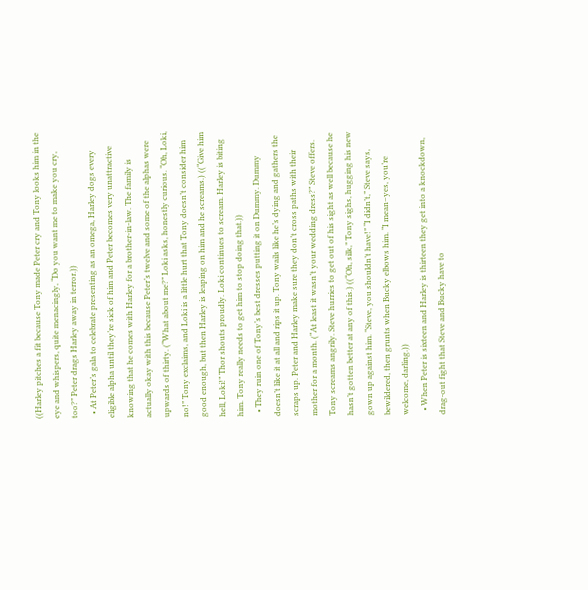((Harley pitches a fit because Tony made Peter cry and Tony looks him in the eye and whispers, quite menacingly, “Do you want me to make you cry, too?” Peter drags Harley away in terror.))
  • At Peter’s gala to celebrate presenting as an omega, Harley dogs every eligible alpha until they’re sick of him and Peter becomes very unattractive knowing that he comes with Harley for a brother-in-law. The family is actually okay with this because Peter’s twelve and some of the alphas were upwards of thirty. (“What about me?” Loki asks, honestly curious. “Oh, Loki, no!” Tony exclaims, and Loki is a little hurt that Tony doesn’t consider him good enough, but then Harley is leaping on him and he screams.) ((“Give him hell, Loki!” Thor shouts proudly. Loki continues to scream. Harley is biting him. Tony really needs to get him to stop doing that.))
  • They ruin one of Tony’s best dresses putting it on Dummy. Dummy doesn’t like it at all and rips it up. Tony wails like he’s dying and gathers the scraps up. Peter and Harley make sure they don’t cross paths with their mother for a month. (“At least it wasn’t your wedding dress?” Steve offers. Tony screams angrily. Steve hurries to get out of his sight as well because he hasn’t gotten better at any of this.) ((“Oh, silk,” Tony sighs, hugging his new gown up against him. “Steve, you shouldn’t have!” “I didn’t,” Steve says, bewildered, then grunts when Bucky elbows him. “I mean–yes, you’re welcome, darling.))
  • When Peter is sixteen and Harley is thirteen they get into a knockdown, drag-out fight that Steve and Bucky have to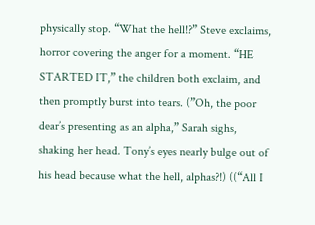physically stop. “What the hell!?” Steve exclaims, horror covering the anger for a moment. “HE STARTED IT,” the children both exclaim, and then promptly burst into tears. (”Oh, the poor dear’s presenting as an alpha,” Sarah sighs, shaking her head. Tony’s eyes nearly bulge out of his head because what the hell, alphas?!) ((“All I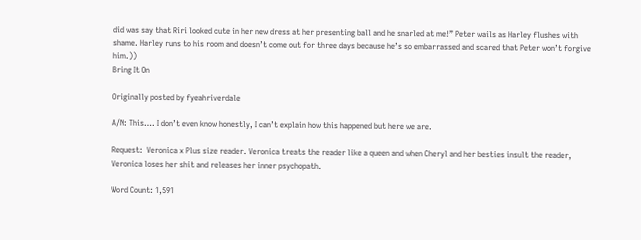did was say that Riri looked cute in her new dress at her presenting ball and he snarled at me!” Peter wails as Harley flushes with shame. Harley runs to his room and doesn’t come out for three days because he’s so embarrassed and scared that Peter won’t forgive him.))
Bring It On

Originally posted by fyeahriverdale

A/N: This…. I don’t even know honestly, I can’t explain how this happened but here we are.

Request:  Veronica x Plus size reader. Veronica treats the reader like a queen and when Cheryl and her besties insult the reader, Veronica loses her shit and releases her inner psychopath.

Word Count: 1,591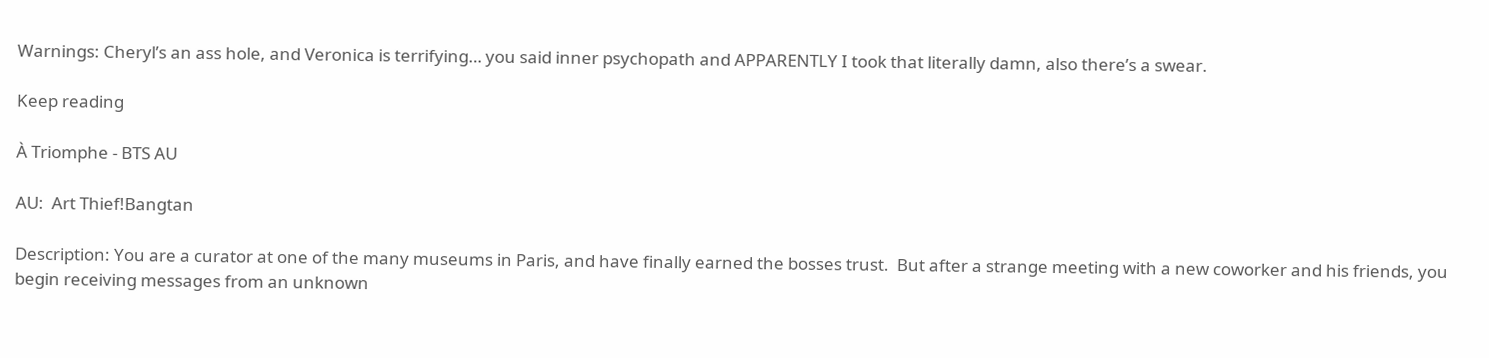Warnings: Cheryl’s an ass hole, and Veronica is terrifying… you said inner psychopath and APPARENTLY I took that literally damn, also there’s a swear.

Keep reading

À Triomphe - BTS AU

AU:  Art Thief!Bangtan

Description: You are a curator at one of the many museums in Paris, and have finally earned the bosses trust.  But after a strange meeting with a new coworker and his friends, you begin receiving messages from an unknown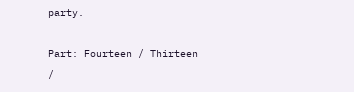party.

Part: Fourteen / Thirteen /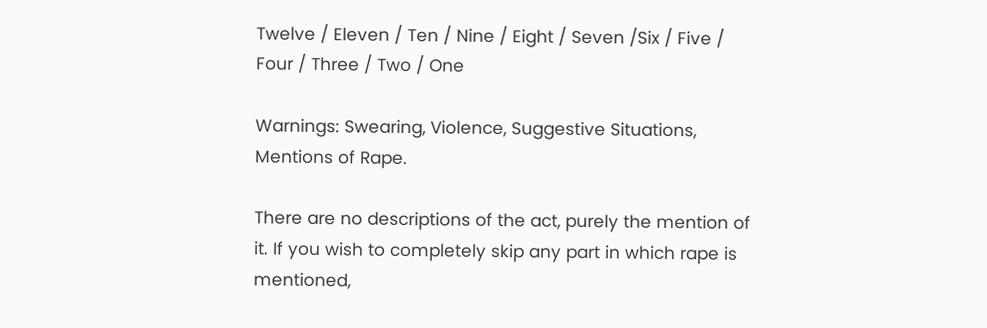Twelve / Eleven / Ten / Nine / Eight / Seven /Six / Five / Four / Three / Two / One

Warnings: Swearing, Violence, Suggestive Situations, Mentions of Rape.

There are no descriptions of the act, purely the mention of it. If you wish to completely skip any part in which rape is mentioned,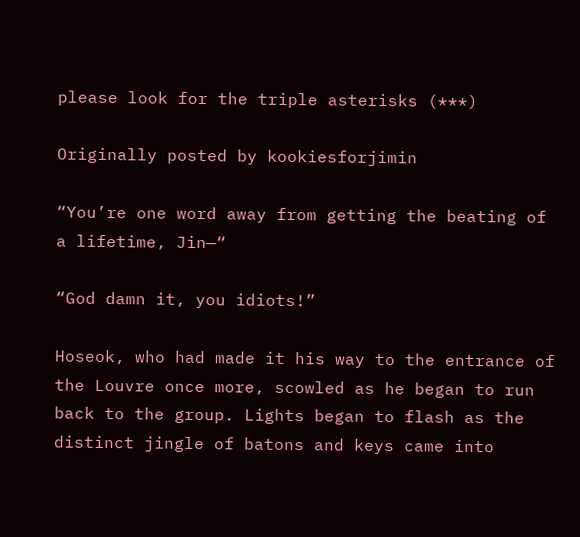please look for the triple asterisks (***)

Originally posted by kookiesforjimin

“You’re one word away from getting the beating of a lifetime, Jin—“

“God damn it, you idiots!”

Hoseok, who had made it his way to the entrance of the Louvre once more, scowled as he began to run back to the group. Lights began to flash as the distinct jingle of batons and keys came into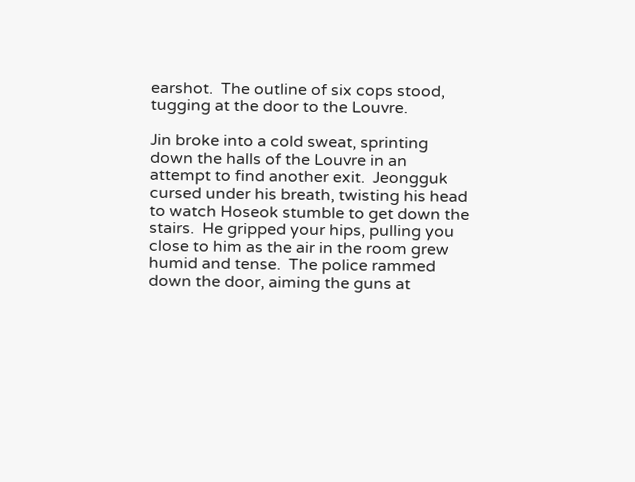earshot.  The outline of six cops stood, tugging at the door to the Louvre.

Jin broke into a cold sweat, sprinting down the halls of the Louvre in an attempt to find another exit.  Jeongguk cursed under his breath, twisting his head to watch Hoseok stumble to get down the stairs.  He gripped your hips, pulling you close to him as the air in the room grew humid and tense.  The police rammed down the door, aiming the guns at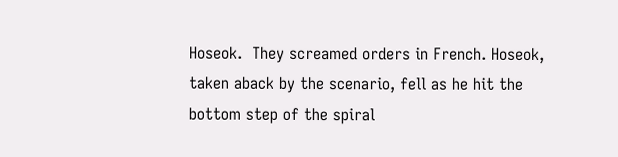Hoseok.  They screamed orders in French. Hoseok, taken aback by the scenario, fell as he hit the bottom step of the spiral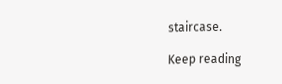staircase.

Keep reading